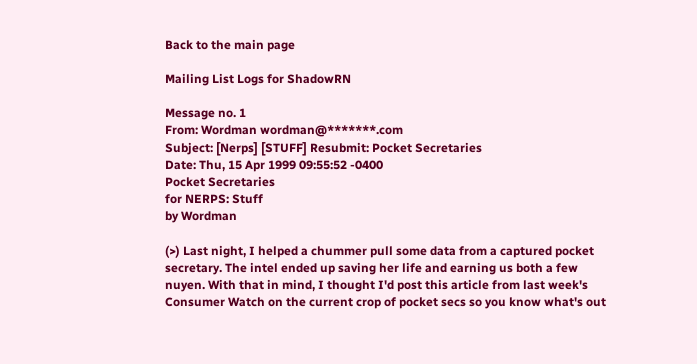Back to the main page

Mailing List Logs for ShadowRN

Message no. 1
From: Wordman wordman@*******.com
Subject: [Nerps] [STUFF] Resubmit: Pocket Secretaries
Date: Thu, 15 Apr 1999 09:55:52 -0400
Pocket Secretaries
for NERPS: Stuff
by Wordman

(>) Last night, I helped a chummer pull some data from a captured pocket
secretary. The intel ended up saving her life and earning us both a few
nuyen. With that in mind, I thought I'd post this article from last week's
Consumer Watch on the current crop of pocket secs so you know what's out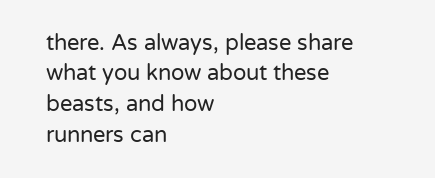there. As always, please share what you know about these beasts, and how
runners can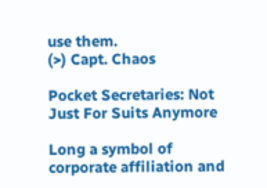use them.
(>) Capt. Chaos

Pocket Secretaries: Not Just For Suits Anymore

Long a symbol of corporate affiliation and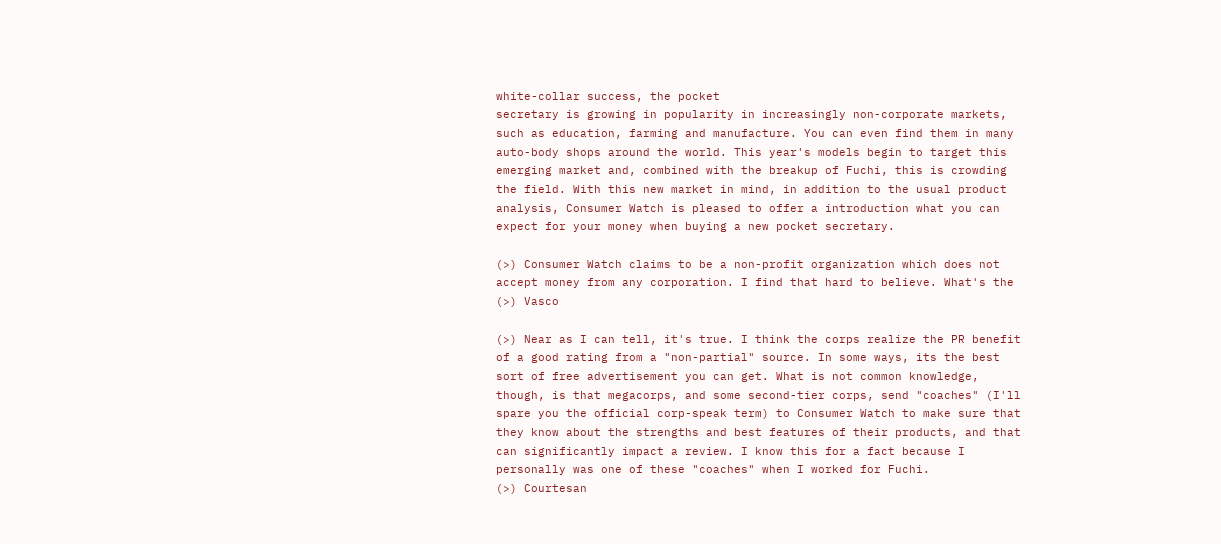white-collar success, the pocket
secretary is growing in popularity in increasingly non-corporate markets,
such as education, farming and manufacture. You can even find them in many
auto-body shops around the world. This year's models begin to target this
emerging market and, combined with the breakup of Fuchi, this is crowding
the field. With this new market in mind, in addition to the usual product
analysis, Consumer Watch is pleased to offer a introduction what you can
expect for your money when buying a new pocket secretary.

(>) Consumer Watch claims to be a non-profit organization which does not
accept money from any corporation. I find that hard to believe. What's the
(>) Vasco

(>) Near as I can tell, it's true. I think the corps realize the PR benefit
of a good rating from a "non-partial" source. In some ways, its the best
sort of free advertisement you can get. What is not common knowledge,
though, is that megacorps, and some second-tier corps, send "coaches" (I'll
spare you the official corp-speak term) to Consumer Watch to make sure that
they know about the strengths and best features of their products, and that
can significantly impact a review. I know this for a fact because I
personally was one of these "coaches" when I worked for Fuchi.
(>) Courtesan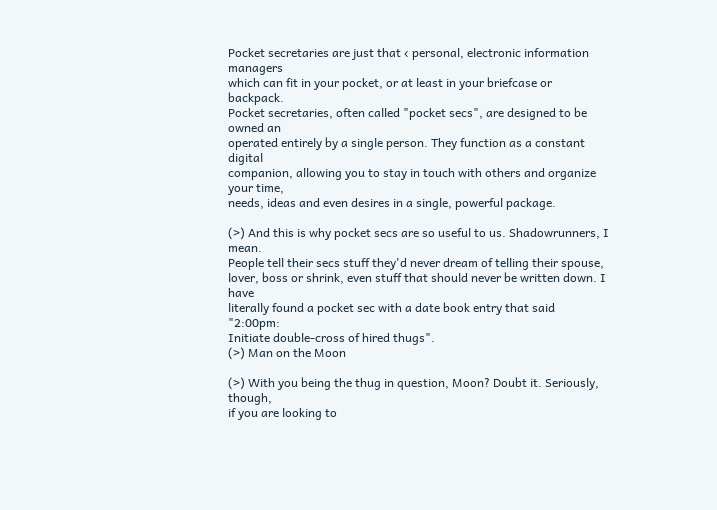Pocket secretaries are just that ‹ personal, electronic information managers
which can fit in your pocket, or at least in your briefcase or backpack.
Pocket secretaries, often called "pocket secs", are designed to be owned an
operated entirely by a single person. They function as a constant digital
companion, allowing you to stay in touch with others and organize your time,
needs, ideas and even desires in a single, powerful package.

(>) And this is why pocket secs are so useful to us. Shadowrunners, I mean.
People tell their secs stuff they'd never dream of telling their spouse,
lover, boss or shrink, even stuff that should never be written down. I have
literally found a pocket sec with a date book entry that said "2:00pm:
Initiate double-cross of hired thugs".
(>) Man on the Moon

(>) With you being the thug in question, Moon? Doubt it. Seriously, though,
if you are looking to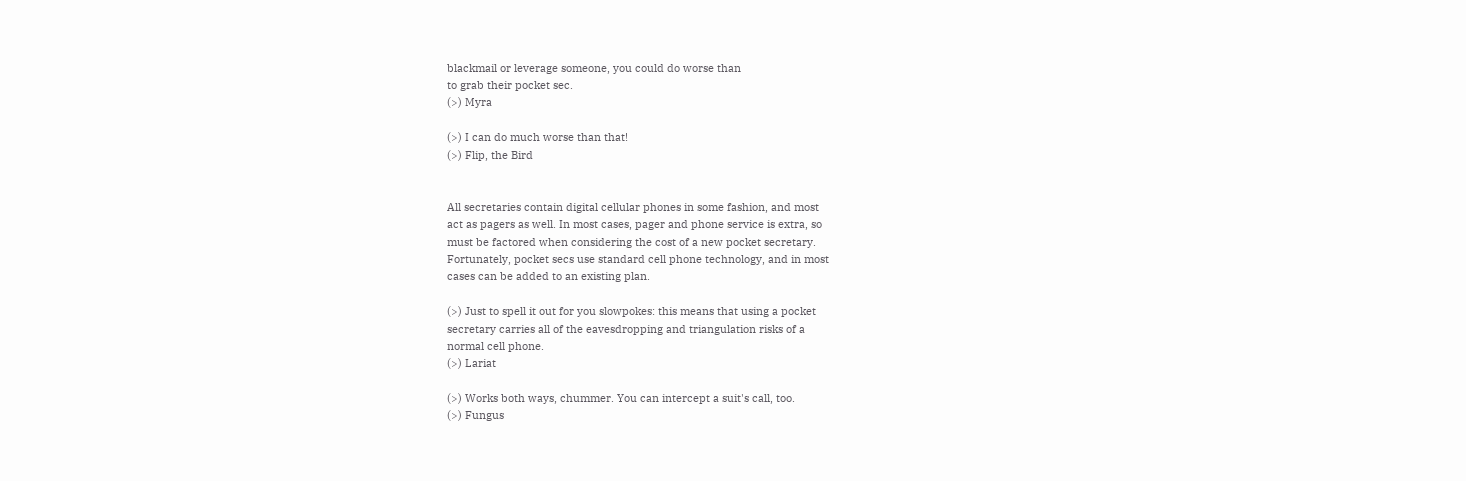blackmail or leverage someone, you could do worse than
to grab their pocket sec.
(>) Myra

(>) I can do much worse than that!
(>) Flip, the Bird


All secretaries contain digital cellular phones in some fashion, and most
act as pagers as well. In most cases, pager and phone service is extra, so
must be factored when considering the cost of a new pocket secretary.
Fortunately, pocket secs use standard cell phone technology, and in most
cases can be added to an existing plan.

(>) Just to spell it out for you slowpokes: this means that using a pocket
secretary carries all of the eavesdropping and triangulation risks of a
normal cell phone.
(>) Lariat

(>) Works both ways, chummer. You can intercept a suit's call, too.
(>) Fungus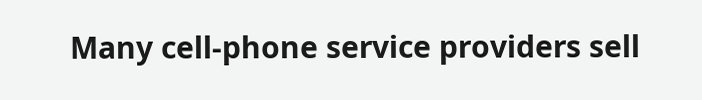Many cell-phone service providers sell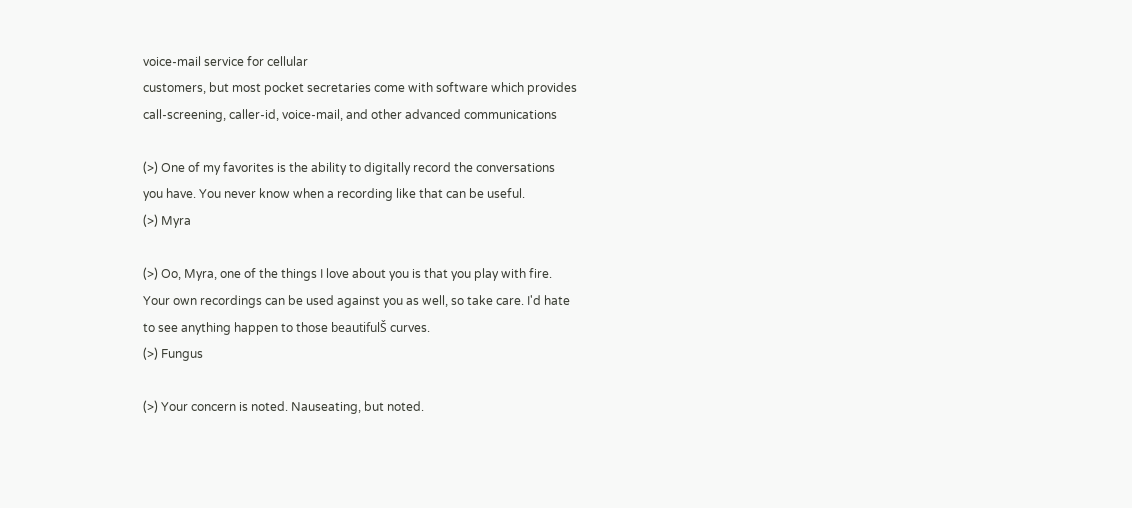voice-mail service for cellular
customers, but most pocket secretaries come with software which provides
call-screening, caller-id, voice-mail, and other advanced communications

(>) One of my favorites is the ability to digitally record the conversations
you have. You never know when a recording like that can be useful.
(>) Myra

(>) Oo, Myra, one of the things I love about you is that you play with fire.
Your own recordings can be used against you as well, so take care. I'd hate
to see anything happen to those beautifulŠ curves.
(>) Fungus

(>) Your concern is noted. Nauseating, but noted.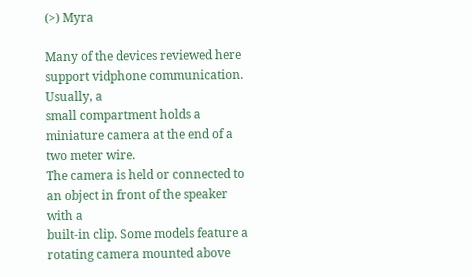(>) Myra

Many of the devices reviewed here support vidphone communication. Usually, a
small compartment holds a miniature camera at the end of a two meter wire.
The camera is held or connected to an object in front of the speaker with a
built-in clip. Some models feature a rotating camera mounted above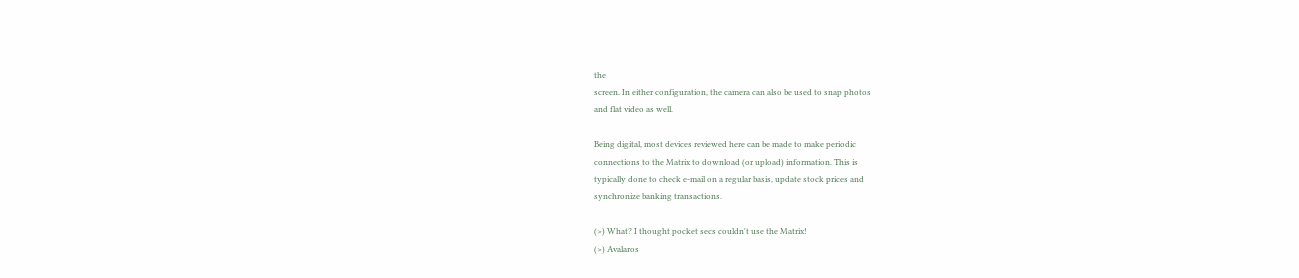the
screen. In either configuration, the camera can also be used to snap photos
and flat video as well.

Being digital, most devices reviewed here can be made to make periodic
connections to the Matrix to download (or upload) information. This is
typically done to check e-mail on a regular basis, update stock prices and
synchronize banking transactions.

(>) What? I thought pocket secs couldn't use the Matrix!
(>) Avalaros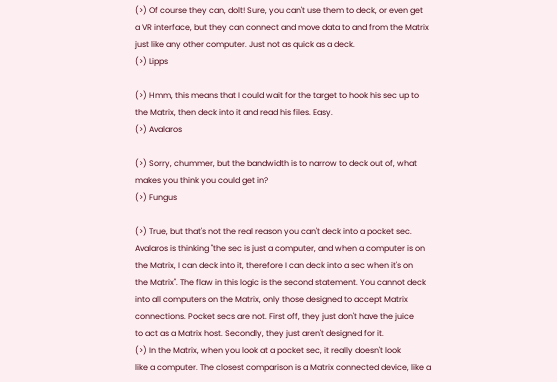(>) Of course they can, dolt! Sure, you can't use them to deck, or even get
a VR interface, but they can connect and move data to and from the Matrix
just like any other computer. Just not as quick as a deck.
(>) Lipps

(>) Hmm, this means that I could wait for the target to hook his sec up to
the Matrix, then deck into it and read his files. Easy.
(>) Avalaros

(>) Sorry, chummer, but the bandwidth is to narrow to deck out of, what
makes you think you could get in?
(>) Fungus

(>) True, but that's not the real reason you can't deck into a pocket sec.
Avalaros is thinking "the sec is just a computer, and when a computer is on
the Matrix, I can deck into it, therefore I can deck into a sec when it's on
the Matrix". The flaw in this logic is the second statement. You cannot deck
into all computers on the Matrix, only those designed to accept Matrix
connections. Pocket secs are not. First off, they just don't have the juice
to act as a Matrix host. Secondly, they just aren't designed for it.
(>) In the Matrix, when you look at a pocket sec, it really doesn't look
like a computer. The closest comparison is a Matrix connected device, like a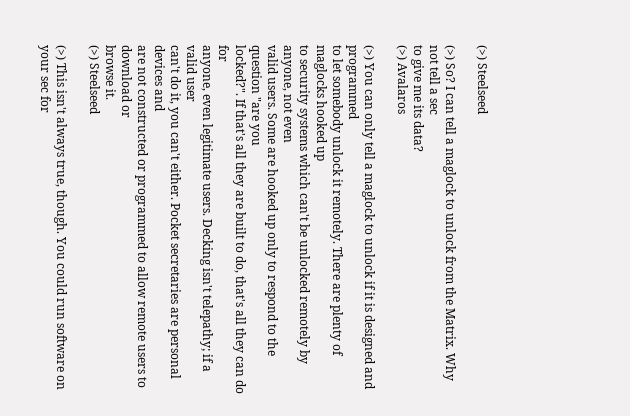(>) Steelseed

(>) So? I can tell a maglock to unlock from the Matrix. Why not tell a sec
to give me its data?
(>) Avalaros

(>) You can only tell a maglock to unlock if it is designed and programmed
to let somebody unlock it remotely. There are plenty of maglocks hooked up
to security systems which can't be unlocked remotely by anyone, not even
valid users. Some are hooked up only to respond to the question "are you
locked?". If that's all they are built to do, that's all they can do for
anyone, even legitimate users. Decking isn't telepathy; if a valid user
can't do it, you can't either. Pocket secretaries are personal devices and
are not constructed or programmed to allow remote users to download or
browse it.
(>) Steelseed

(>) This isn't always true, though. You could run software on your sec for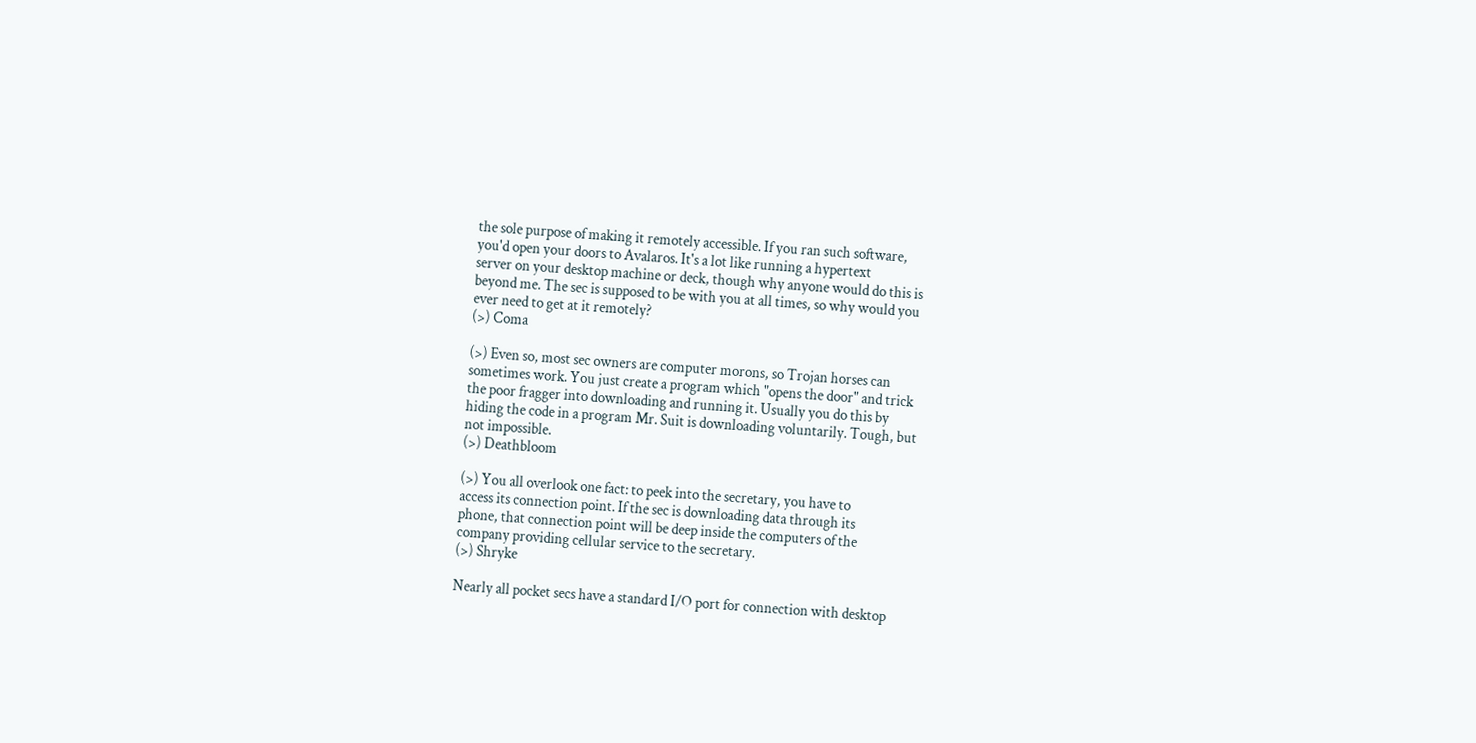the sole purpose of making it remotely accessible. If you ran such software,
you'd open your doors to Avalaros. It's a lot like running a hypertext
server on your desktop machine or deck, though why anyone would do this is
beyond me. The sec is supposed to be with you at all times, so why would you
ever need to get at it remotely?
(>) Coma

(>) Even so, most sec owners are computer morons, so Trojan horses can
sometimes work. You just create a program which "opens the door" and trick
the poor fragger into downloading and running it. Usually you do this by
hiding the code in a program Mr. Suit is downloading voluntarily. Tough, but
not impossible.
(>) Deathbloom

(>) You all overlook one fact: to peek into the secretary, you have to
access its connection point. If the sec is downloading data through its
phone, that connection point will be deep inside the computers of the
company providing cellular service to the secretary.
(>) Shryke

Nearly all pocket secs have a standard I/O port for connection with desktop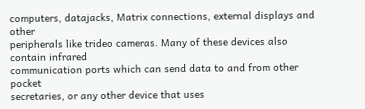computers, datajacks, Matrix connections, external displays and other
peripherals like trideo cameras. Many of these devices also contain infrared
communication ports which can send data to and from other pocket
secretaries, or any other device that uses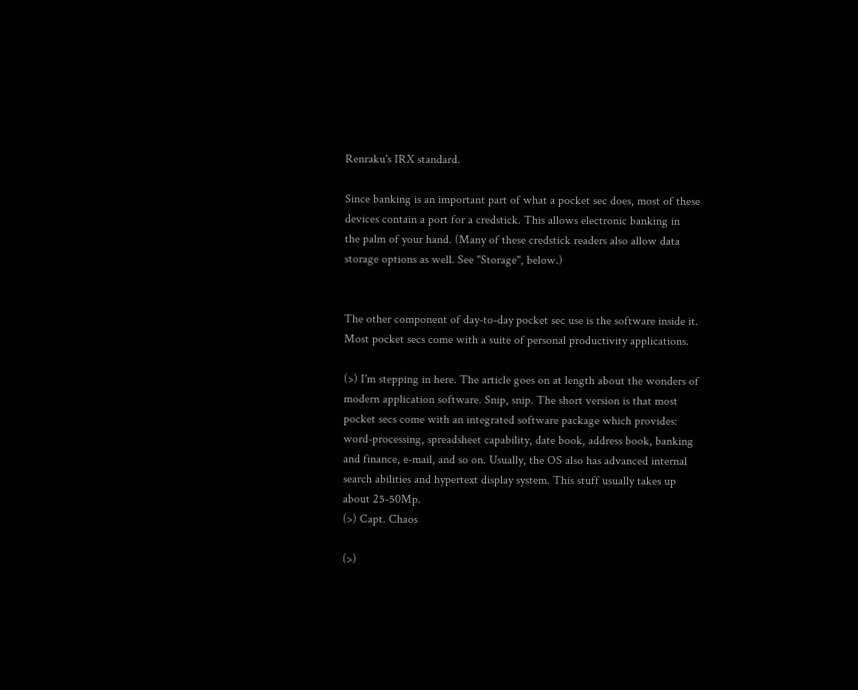Renraku's IRX standard.

Since banking is an important part of what a pocket sec does, most of these
devices contain a port for a credstick. This allows electronic banking in
the palm of your hand. (Many of these credstick readers also allow data
storage options as well. See "Storage", below.)


The other component of day-to-day pocket sec use is the software inside it.
Most pocket secs come with a suite of personal productivity applications.

(>) I'm stepping in here. The article goes on at length about the wonders of
modern application software. Snip, snip. The short version is that most
pocket secs come with an integrated software package which provides:
word-processing, spreadsheet capability, date book, address book, banking
and finance, e-mail, and so on. Usually, the OS also has advanced internal
search abilities and hypertext display system. This stuff usually takes up
about 25-50Mp.
(>) Capt. Chaos

(>)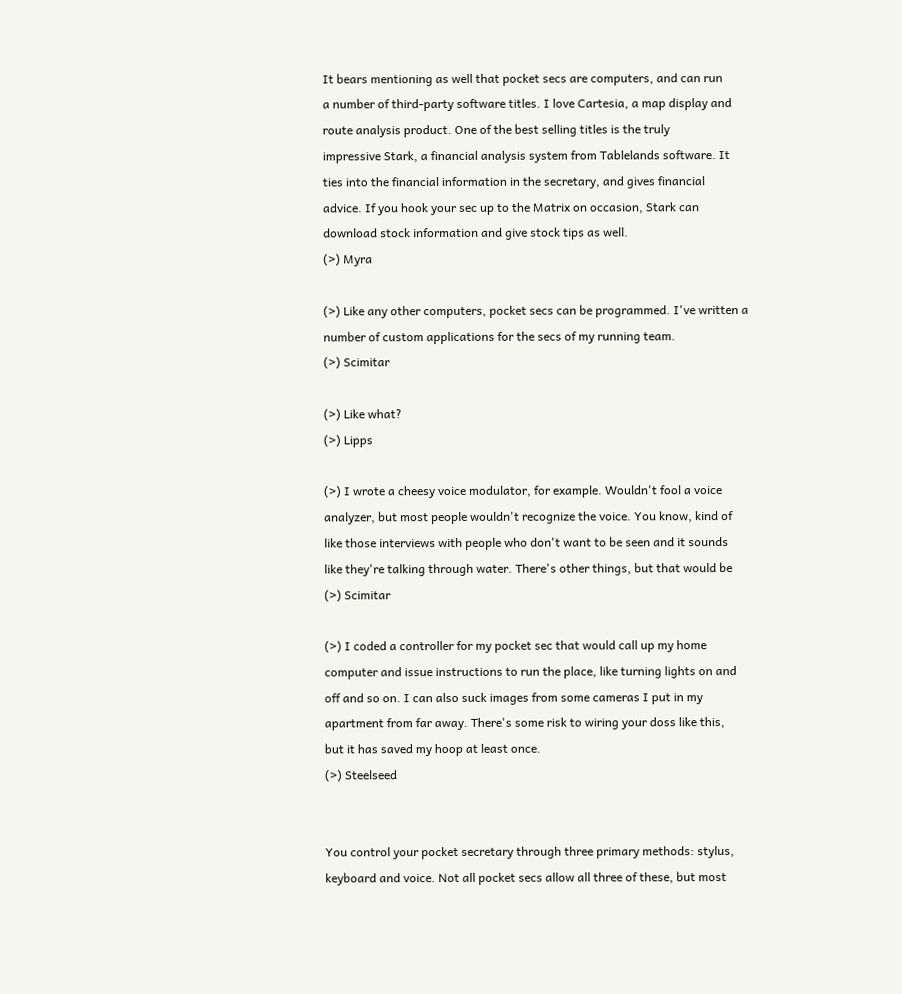It bears mentioning as well that pocket secs are computers, and can run
a number of third-party software titles. I love Cartesia, a map display and
route analysis product. One of the best selling titles is the truly
impressive Stark, a financial analysis system from Tablelands software. It
ties into the financial information in the secretary, and gives financial
advice. If you hook your sec up to the Matrix on occasion, Stark can
download stock information and give stock tips as well.
(>) Myra

(>) Like any other computers, pocket secs can be programmed. I've written a
number of custom applications for the secs of my running team.
(>) Scimitar

(>) Like what?
(>) Lipps

(>) I wrote a cheesy voice modulator, for example. Wouldn't fool a voice
analyzer, but most people wouldn't recognize the voice. You know, kind of
like those interviews with people who don't want to be seen and it sounds
like they're talking through water. There's other things, but that would be
(>) Scimitar

(>) I coded a controller for my pocket sec that would call up my home
computer and issue instructions to run the place, like turning lights on and
off and so on. I can also suck images from some cameras I put in my
apartment from far away. There's some risk to wiring your doss like this,
but it has saved my hoop at least once.
(>) Steelseed


You control your pocket secretary through three primary methods: stylus,
keyboard and voice. Not all pocket secs allow all three of these, but most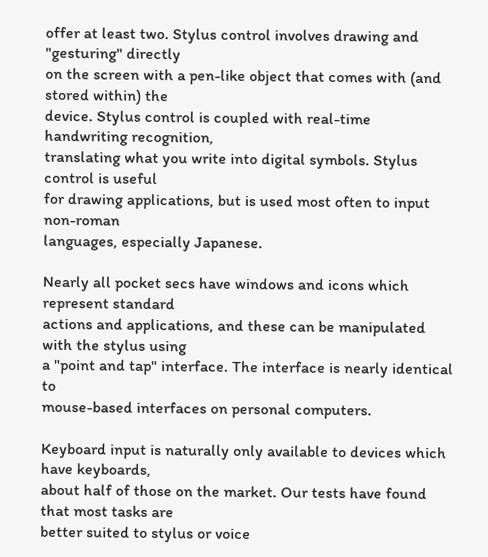offer at least two. Stylus control involves drawing and "gesturing" directly
on the screen with a pen-like object that comes with (and stored within) the
device. Stylus control is coupled with real-time handwriting recognition,
translating what you write into digital symbols. Stylus control is useful
for drawing applications, but is used most often to input non-roman
languages, especially Japanese.

Nearly all pocket secs have windows and icons which represent standard
actions and applications, and these can be manipulated with the stylus using
a "point and tap" interface. The interface is nearly identical to
mouse-based interfaces on personal computers.

Keyboard input is naturally only available to devices which have keyboards,
about half of those on the market. Our tests have found that most tasks are
better suited to stylus or voice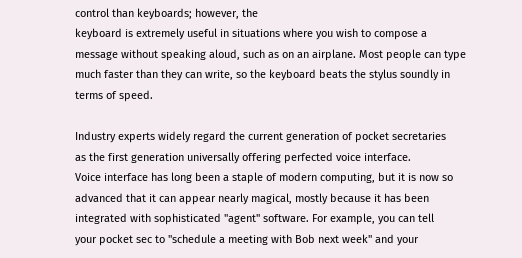control than keyboards; however, the
keyboard is extremely useful in situations where you wish to compose a
message without speaking aloud, such as on an airplane. Most people can type
much faster than they can write, so the keyboard beats the stylus soundly in
terms of speed.

Industry experts widely regard the current generation of pocket secretaries
as the first generation universally offering perfected voice interface.
Voice interface has long been a staple of modern computing, but it is now so
advanced that it can appear nearly magical, mostly because it has been
integrated with sophisticated "agent" software. For example, you can tell
your pocket sec to "schedule a meeting with Bob next week" and your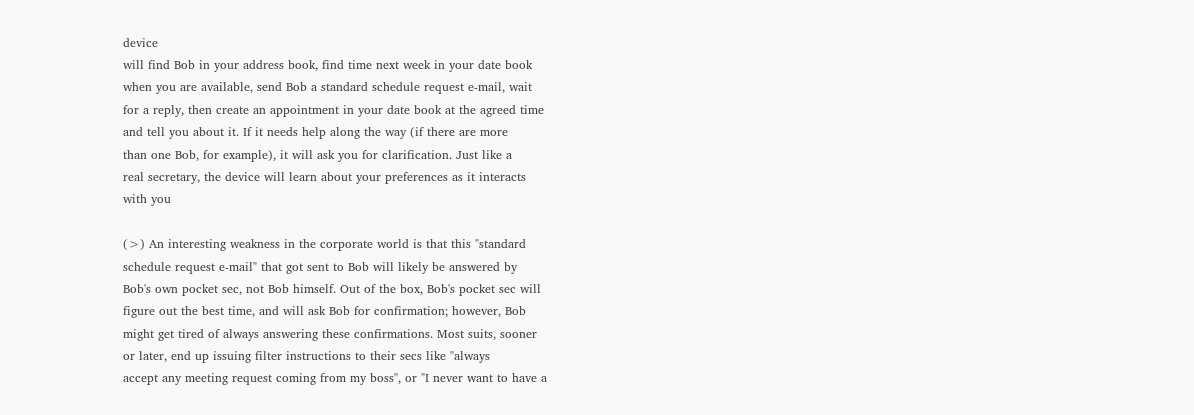device
will find Bob in your address book, find time next week in your date book
when you are available, send Bob a standard schedule request e-mail, wait
for a reply, then create an appointment in your date book at the agreed time
and tell you about it. If it needs help along the way (if there are more
than one Bob, for example), it will ask you for clarification. Just like a
real secretary, the device will learn about your preferences as it interacts
with you

(>) An interesting weakness in the corporate world is that this "standard
schedule request e-mail" that got sent to Bob will likely be answered by
Bob's own pocket sec, not Bob himself. Out of the box, Bob's pocket sec will
figure out the best time, and will ask Bob for confirmation; however, Bob
might get tired of always answering these confirmations. Most suits, sooner
or later, end up issuing filter instructions to their secs like "always
accept any meeting request coming from my boss", or "I never want to have a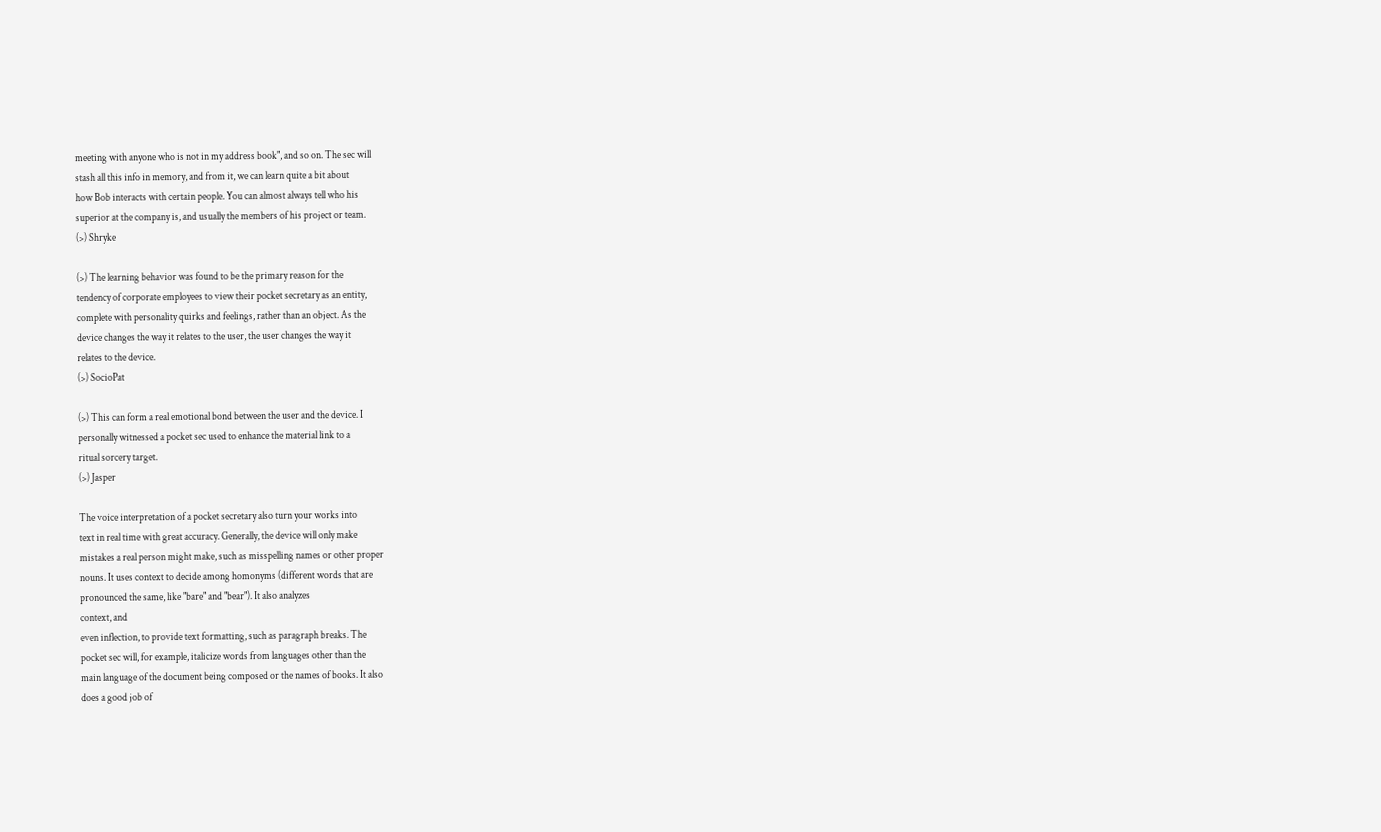meeting with anyone who is not in my address book", and so on. The sec will
stash all this info in memory, and from it, we can learn quite a bit about
how Bob interacts with certain people. You can almost always tell who his
superior at the company is, and usually the members of his project or team.
(>) Shryke

(>) The learning behavior was found to be the primary reason for the
tendency of corporate employees to view their pocket secretary as an entity,
complete with personality quirks and feelings, rather than an object. As the
device changes the way it relates to the user, the user changes the way it
relates to the device.
(>) SocioPat

(>) This can form a real emotional bond between the user and the device. I
personally witnessed a pocket sec used to enhance the material link to a
ritual sorcery target.
(>) Jasper

The voice interpretation of a pocket secretary also turn your works into
text in real time with great accuracy. Generally, the device will only make
mistakes a real person might make, such as misspelling names or other proper
nouns. It uses context to decide among homonyms (different words that are
pronounced the same, like "bare" and "bear"). It also analyzes
context, and
even inflection, to provide text formatting, such as paragraph breaks. The
pocket sec will, for example, italicize words from languages other than the
main language of the document being composed or the names of books. It also
does a good job of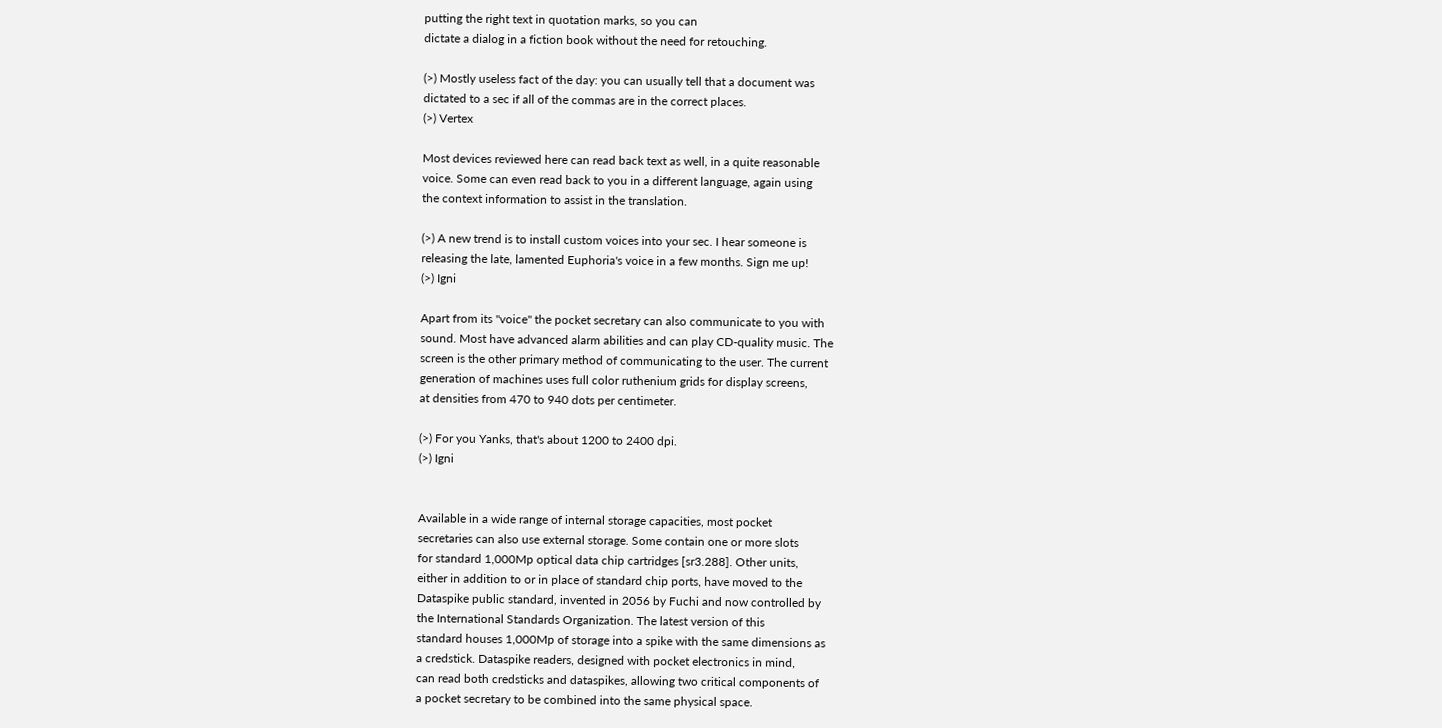putting the right text in quotation marks, so you can
dictate a dialog in a fiction book without the need for retouching.

(>) Mostly useless fact of the day: you can usually tell that a document was
dictated to a sec if all of the commas are in the correct places.
(>) Vertex

Most devices reviewed here can read back text as well, in a quite reasonable
voice. Some can even read back to you in a different language, again using
the context information to assist in the translation.

(>) A new trend is to install custom voices into your sec. I hear someone is
releasing the late, lamented Euphoria's voice in a few months. Sign me up!
(>) Igni

Apart from its "voice" the pocket secretary can also communicate to you with
sound. Most have advanced alarm abilities and can play CD-quality music. The
screen is the other primary method of communicating to the user. The current
generation of machines uses full color ruthenium grids for display screens,
at densities from 470 to 940 dots per centimeter.

(>) For you Yanks, that's about 1200 to 2400 dpi.
(>) Igni


Available in a wide range of internal storage capacities, most pocket
secretaries can also use external storage. Some contain one or more slots
for standard 1,000Mp optical data chip cartridges [sr3.288]. Other units,
either in addition to or in place of standard chip ports, have moved to the
Dataspike public standard, invented in 2056 by Fuchi and now controlled by
the International Standards Organization. The latest version of this
standard houses 1,000Mp of storage into a spike with the same dimensions as
a credstick. Dataspike readers, designed with pocket electronics in mind,
can read both credsticks and dataspikes, allowing two critical components of
a pocket secretary to be combined into the same physical space.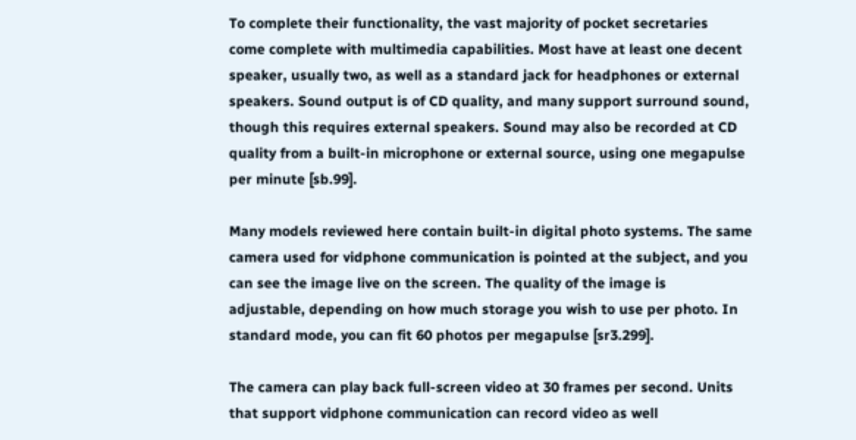To complete their functionality, the vast majority of pocket secretaries
come complete with multimedia capabilities. Most have at least one decent
speaker, usually two, as well as a standard jack for headphones or external
speakers. Sound output is of CD quality, and many support surround sound,
though this requires external speakers. Sound may also be recorded at CD
quality from a built-in microphone or external source, using one megapulse
per minute [sb.99].

Many models reviewed here contain built-in digital photo systems. The same
camera used for vidphone communication is pointed at the subject, and you
can see the image live on the screen. The quality of the image is
adjustable, depending on how much storage you wish to use per photo. In
standard mode, you can fit 60 photos per megapulse [sr3.299].

The camera can play back full-screen video at 30 frames per second. Units
that support vidphone communication can record video as well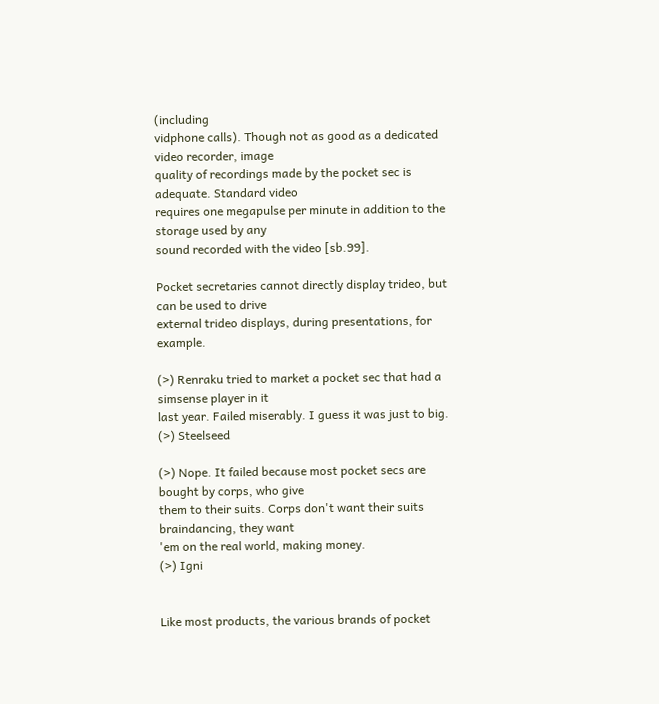(including
vidphone calls). Though not as good as a dedicated video recorder, image
quality of recordings made by the pocket sec is adequate. Standard video
requires one megapulse per minute in addition to the storage used by any
sound recorded with the video [sb.99].

Pocket secretaries cannot directly display trideo, but can be used to drive
external trideo displays, during presentations, for example.

(>) Renraku tried to market a pocket sec that had a simsense player in it
last year. Failed miserably. I guess it was just to big.
(>) Steelseed

(>) Nope. It failed because most pocket secs are bought by corps, who give
them to their suits. Corps don't want their suits braindancing, they want
'em on the real world, making money.
(>) Igni


Like most products, the various brands of pocket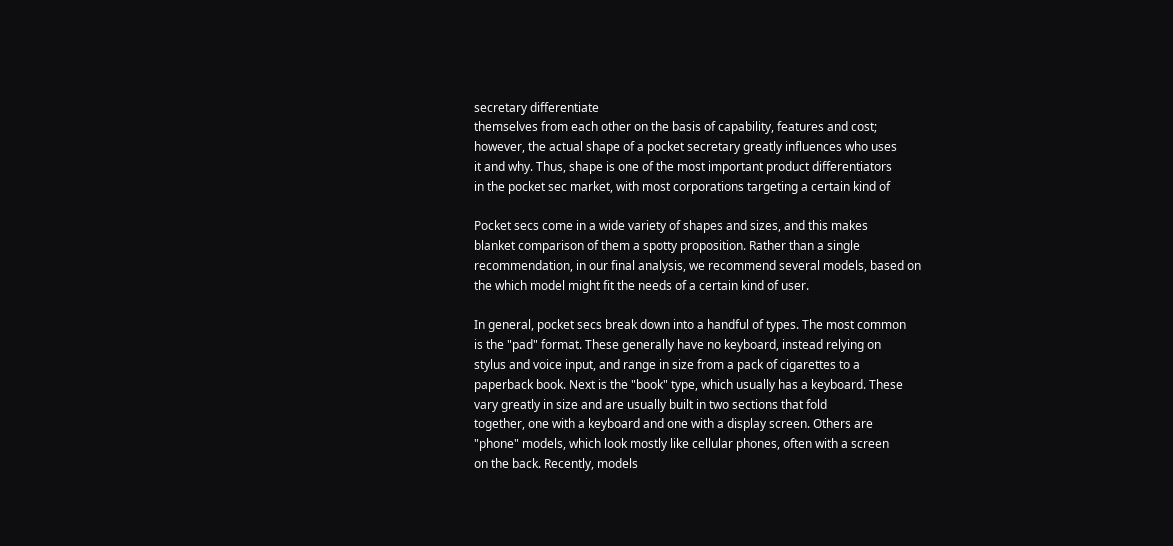secretary differentiate
themselves from each other on the basis of capability, features and cost;
however, the actual shape of a pocket secretary greatly influences who uses
it and why. Thus, shape is one of the most important product differentiators
in the pocket sec market, with most corporations targeting a certain kind of

Pocket secs come in a wide variety of shapes and sizes, and this makes
blanket comparison of them a spotty proposition. Rather than a single
recommendation, in our final analysis, we recommend several models, based on
the which model might fit the needs of a certain kind of user.

In general, pocket secs break down into a handful of types. The most common
is the "pad" format. These generally have no keyboard, instead relying on
stylus and voice input, and range in size from a pack of cigarettes to a
paperback book. Next is the "book" type, which usually has a keyboard. These
vary greatly in size and are usually built in two sections that fold
together, one with a keyboard and one with a display screen. Others are
"phone" models, which look mostly like cellular phones, often with a screen
on the back. Recently, models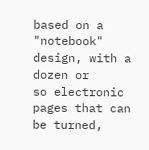based on a "notebook" design, with a dozen or
so electronic pages that can be turned,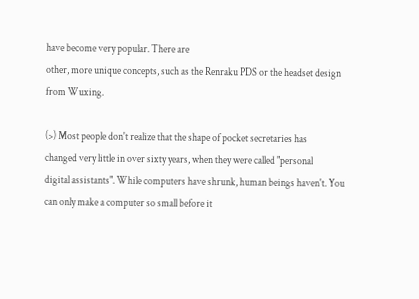have become very popular. There are
other, more unique concepts, such as the Renraku PDS or the headset design
from Wuxing.

(>) Most people don't realize that the shape of pocket secretaries has
changed very little in over sixty years, when they were called "personal
digital assistants". While computers have shrunk, human beings haven't. You
can only make a computer so small before it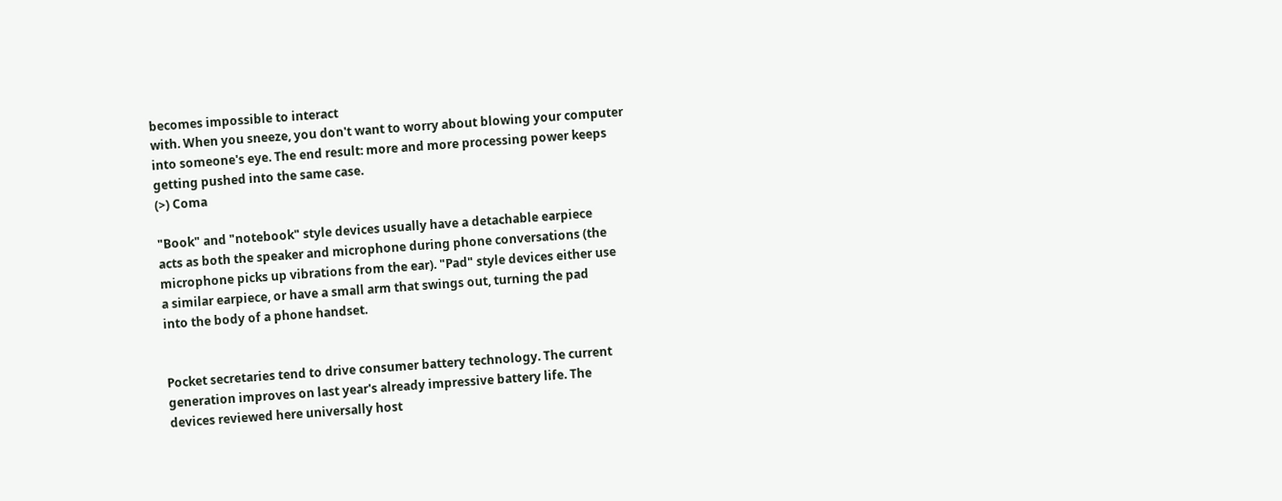becomes impossible to interact
with. When you sneeze, you don't want to worry about blowing your computer
into someone's eye. The end result: more and more processing power keeps
getting pushed into the same case.
(>) Coma

"Book" and "notebook" style devices usually have a detachable earpiece
acts as both the speaker and microphone during phone conversations (the
microphone picks up vibrations from the ear). "Pad" style devices either use
a similar earpiece, or have a small arm that swings out, turning the pad
into the body of a phone handset.


Pocket secretaries tend to drive consumer battery technology. The current
generation improves on last year's already impressive battery life. The
devices reviewed here universally host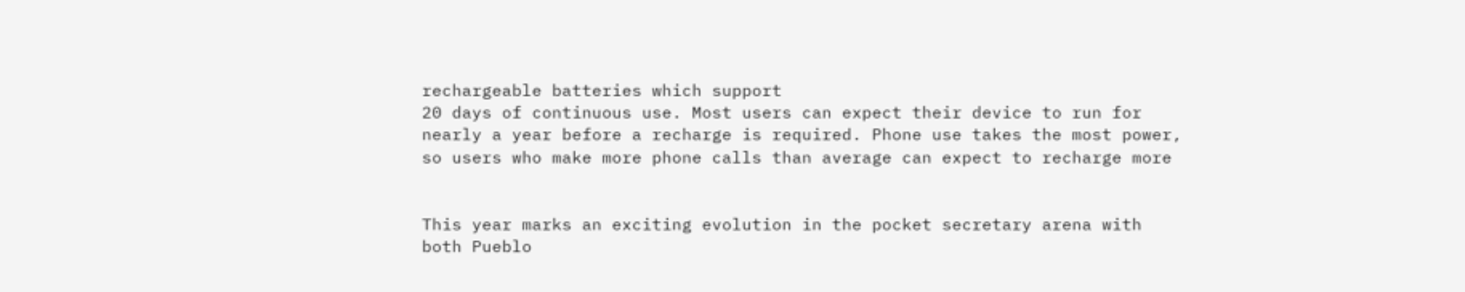rechargeable batteries which support
20 days of continuous use. Most users can expect their device to run for
nearly a year before a recharge is required. Phone use takes the most power,
so users who make more phone calls than average can expect to recharge more


This year marks an exciting evolution in the pocket secretary arena with
both Pueblo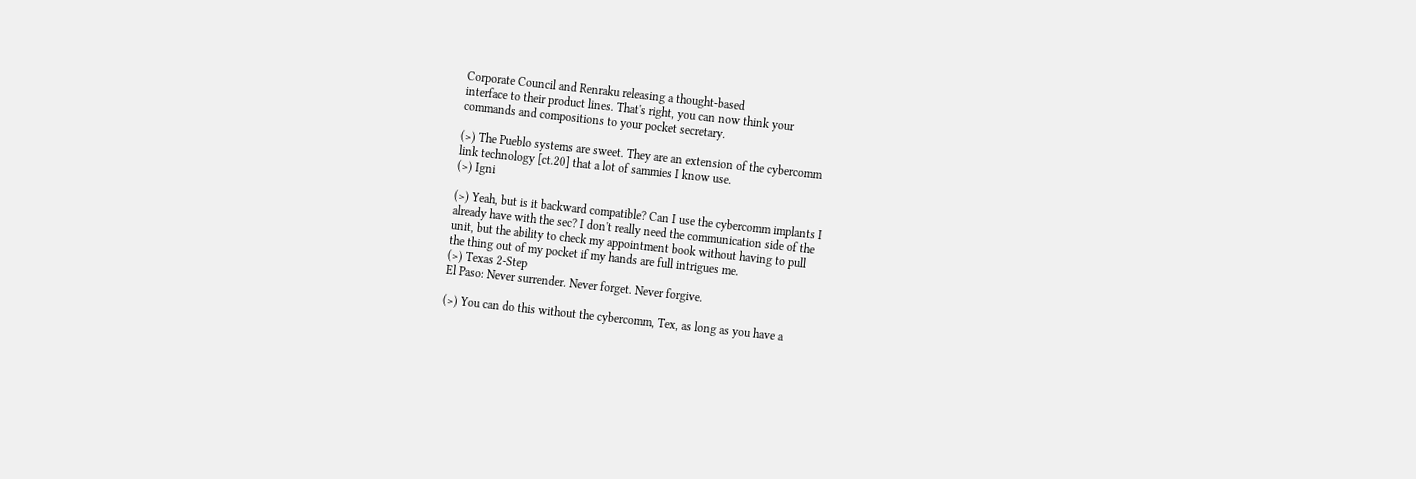Corporate Council and Renraku releasing a thought-based
interface to their product lines. That's right, you can now think your
commands and compositions to your pocket secretary.

(>) The Pueblo systems are sweet. They are an extension of the cybercomm
link technology [ct.20] that a lot of sammies I know use.
(>) Igni

(>) Yeah, but is it backward compatible? Can I use the cybercomm implants I
already have with the sec? I don't really need the communication side of the
unit, but the ability to check my appointment book without having to pull
the thing out of my pocket if my hands are full intrigues me.
(>) Texas 2-Step
El Paso: Never surrender. Never forget. Never forgive.

(>) You can do this without the cybercomm, Tex, as long as you have a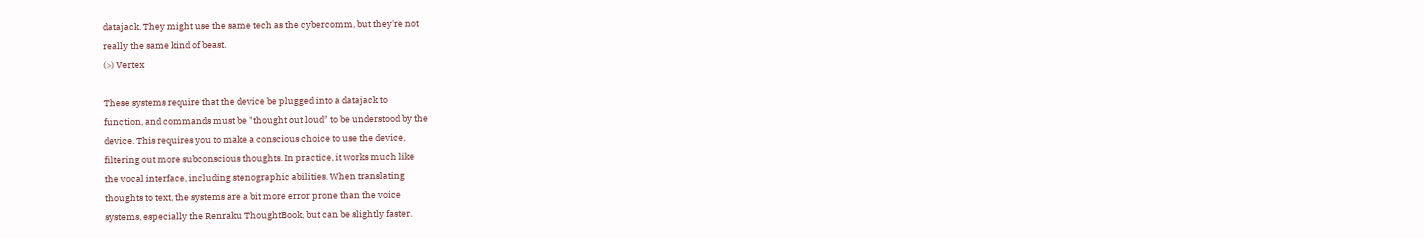datajack. They might use the same tech as the cybercomm, but they're not
really the same kind of beast.
(>) Vertex

These systems require that the device be plugged into a datajack to
function, and commands must be "thought out loud" to be understood by the
device. This requires you to make a conscious choice to use the device,
filtering out more subconscious thoughts. In practice, it works much like
the vocal interface, including stenographic abilities. When translating
thoughts to text, the systems are a bit more error prone than the voice
systems, especially the Renraku ThoughtBook, but can be slightly faster.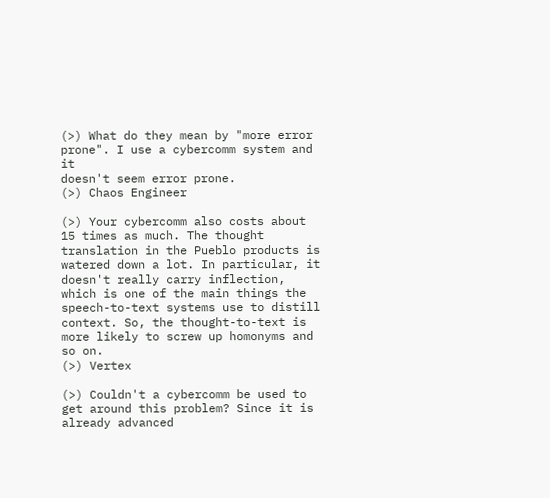(>) What do they mean by "more error prone". I use a cybercomm system and it
doesn't seem error prone.
(>) Chaos Engineer

(>) Your cybercomm also costs about 15 times as much. The thought
translation in the Pueblo products is watered down a lot. In particular, it
doesn't really carry inflection, which is one of the main things the
speech-to-text systems use to distill context. So, the thought-to-text is
more likely to screw up homonyms and so on.
(>) Vertex

(>) Couldn't a cybercomm be used to get around this problem? Since it is
already advanced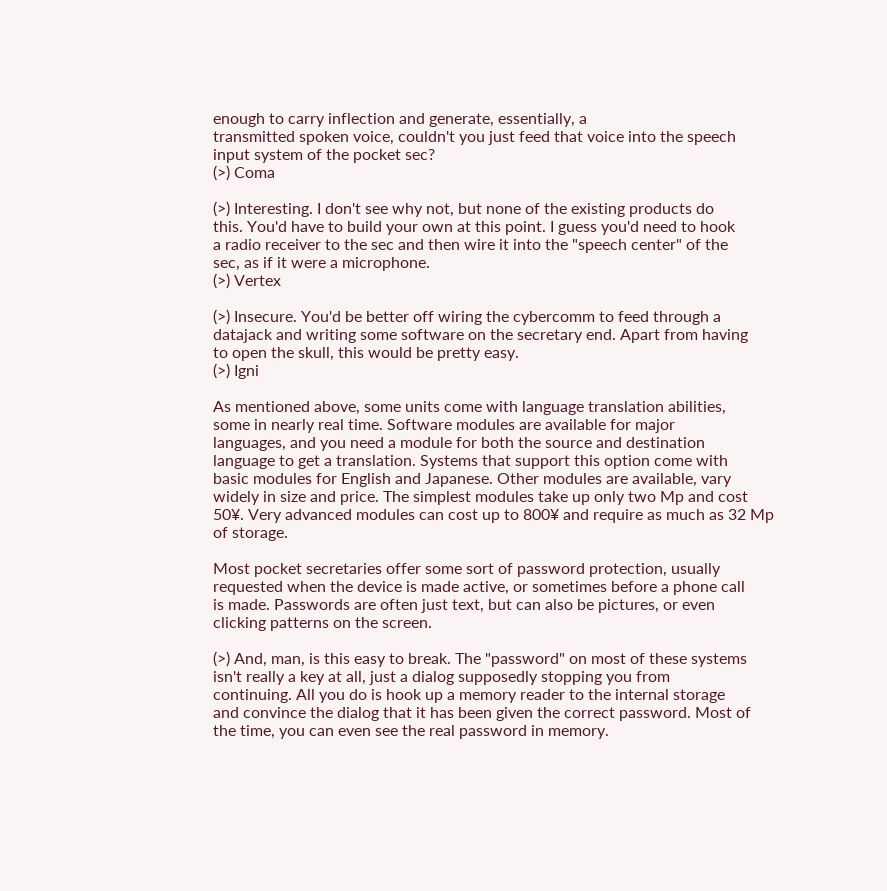enough to carry inflection and generate, essentially, a
transmitted spoken voice, couldn't you just feed that voice into the speech
input system of the pocket sec?
(>) Coma

(>) Interesting. I don't see why not, but none of the existing products do
this. You'd have to build your own at this point. I guess you'd need to hook
a radio receiver to the sec and then wire it into the "speech center" of the
sec, as if it were a microphone.
(>) Vertex

(>) Insecure. You'd be better off wiring the cybercomm to feed through a
datajack and writing some software on the secretary end. Apart from having
to open the skull, this would be pretty easy.
(>) Igni

As mentioned above, some units come with language translation abilities,
some in nearly real time. Software modules are available for major
languages, and you need a module for both the source and destination
language to get a translation. Systems that support this option come with
basic modules for English and Japanese. Other modules are available, vary
widely in size and price. The simplest modules take up only two Mp and cost
50¥. Very advanced modules can cost up to 800¥ and require as much as 32 Mp
of storage.

Most pocket secretaries offer some sort of password protection, usually
requested when the device is made active, or sometimes before a phone call
is made. Passwords are often just text, but can also be pictures, or even
clicking patterns on the screen.

(>) And, man, is this easy to break. The "password" on most of these systems
isn't really a key at all, just a dialog supposedly stopping you from
continuing. All you do is hook up a memory reader to the internal storage
and convince the dialog that it has been given the correct password. Most of
the time, you can even see the real password in memory.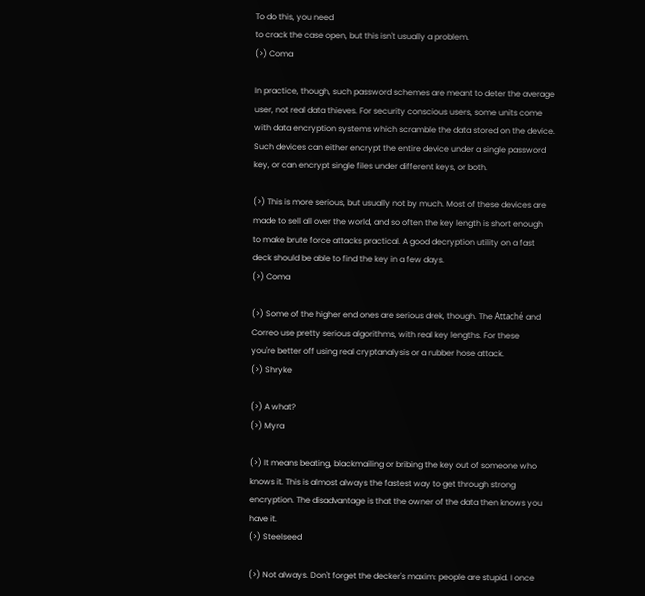To do this, you need
to crack the case open, but this isn't usually a problem.
(>) Coma

In practice, though, such password schemes are meant to deter the average
user, not real data thieves. For security conscious users, some units come
with data encryption systems which scramble the data stored on the device.
Such devices can either encrypt the entire device under a single password
key, or can encrypt single files under different keys, or both.

(>) This is more serious, but usually not by much. Most of these devices are
made to sell all over the world, and so often the key length is short enough
to make brute force attacks practical. A good decryption utility on a fast
deck should be able to find the key in a few days.
(>) Coma

(>) Some of the higher end ones are serious drek, though. The Attaché and
Correo use pretty serious algorithms, with real key lengths. For these
you're better off using real cryptanalysis or a rubber hose attack.
(>) Shryke

(>) A what?
(>) Myra

(>) It means beating, blackmailing or bribing the key out of someone who
knows it. This is almost always the fastest way to get through strong
encryption. The disadvantage is that the owner of the data then knows you
have it.
(>) Steelseed

(>) Not always. Don't forget the decker's maxim: people are stupid. I once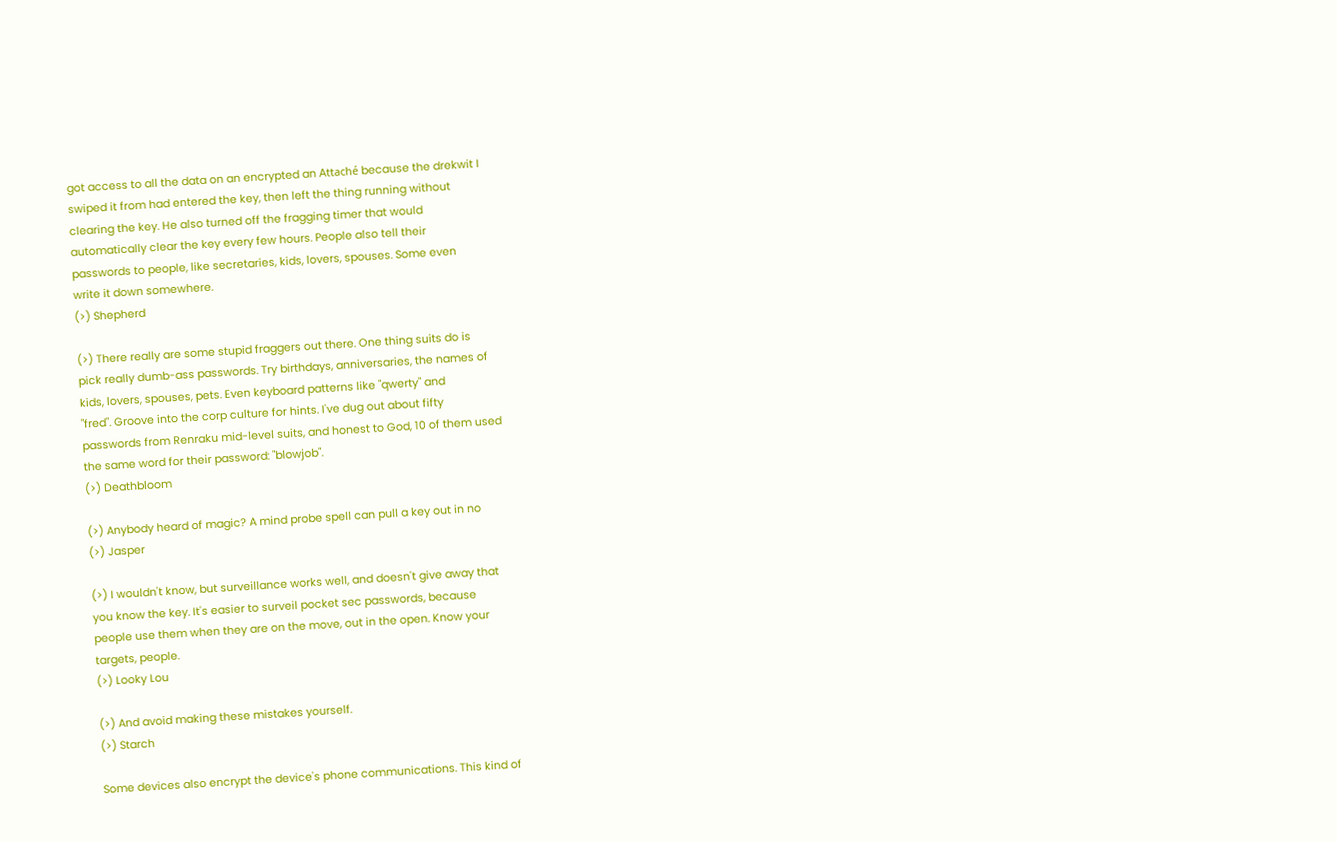got access to all the data on an encrypted an Attaché because the drekwit I
swiped it from had entered the key, then left the thing running without
clearing the key. He also turned off the fragging timer that would
automatically clear the key every few hours. People also tell their
passwords to people, like secretaries, kids, lovers, spouses. Some even
write it down somewhere.
(>) Shepherd

(>) There really are some stupid fraggers out there. One thing suits do is
pick really dumb-ass passwords. Try birthdays, anniversaries, the names of
kids, lovers, spouses, pets. Even keyboard patterns like "qwerty" and
"fred". Groove into the corp culture for hints. I've dug out about fifty
passwords from Renraku mid-level suits, and honest to God, 10 of them used
the same word for their password: "blowjob".
(>) Deathbloom

(>) Anybody heard of magic? A mind probe spell can pull a key out in no
(>) Jasper

(>) I wouldn't know, but surveillance works well, and doesn't give away that
you know the key. It's easier to surveil pocket sec passwords, because
people use them when they are on the move, out in the open. Know your
targets, people.
(>) Looky Lou

(>) And avoid making these mistakes yourself.
(>) Starch

Some devices also encrypt the device's phone communications. This kind of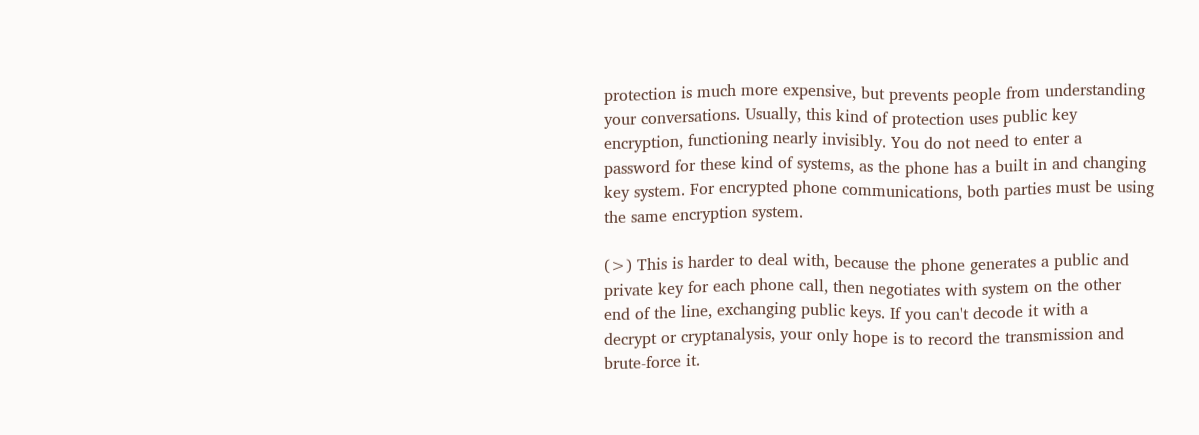protection is much more expensive, but prevents people from understanding
your conversations. Usually, this kind of protection uses public key
encryption, functioning nearly invisibly. You do not need to enter a
password for these kind of systems, as the phone has a built in and changing
key system. For encrypted phone communications, both parties must be using
the same encryption system.

(>) This is harder to deal with, because the phone generates a public and
private key for each phone call, then negotiates with system on the other
end of the line, exchanging public keys. If you can't decode it with a
decrypt or cryptanalysis, your only hope is to record the transmission and
brute-force it.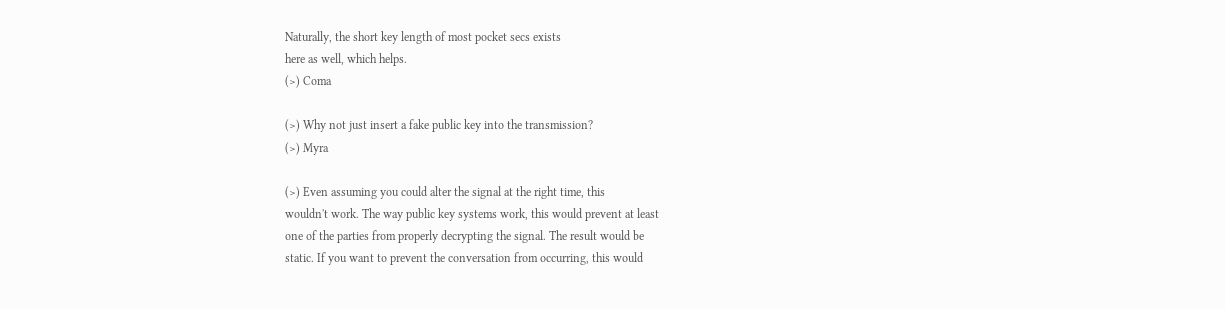Naturally, the short key length of most pocket secs exists
here as well, which helps.
(>) Coma

(>) Why not just insert a fake public key into the transmission?
(>) Myra

(>) Even assuming you could alter the signal at the right time, this
wouldn't work. The way public key systems work, this would prevent at least
one of the parties from properly decrypting the signal. The result would be
static. If you want to prevent the conversation from occurring, this would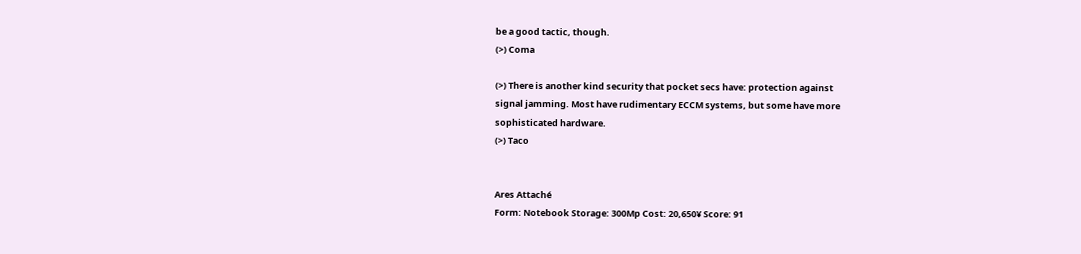be a good tactic, though.
(>) Coma

(>) There is another kind security that pocket secs have: protection against
signal jamming. Most have rudimentary ECCM systems, but some have more
sophisticated hardware.
(>) Taco


Ares Attaché
Form: Notebook Storage: 300Mp Cost: 20,650¥ Score: 91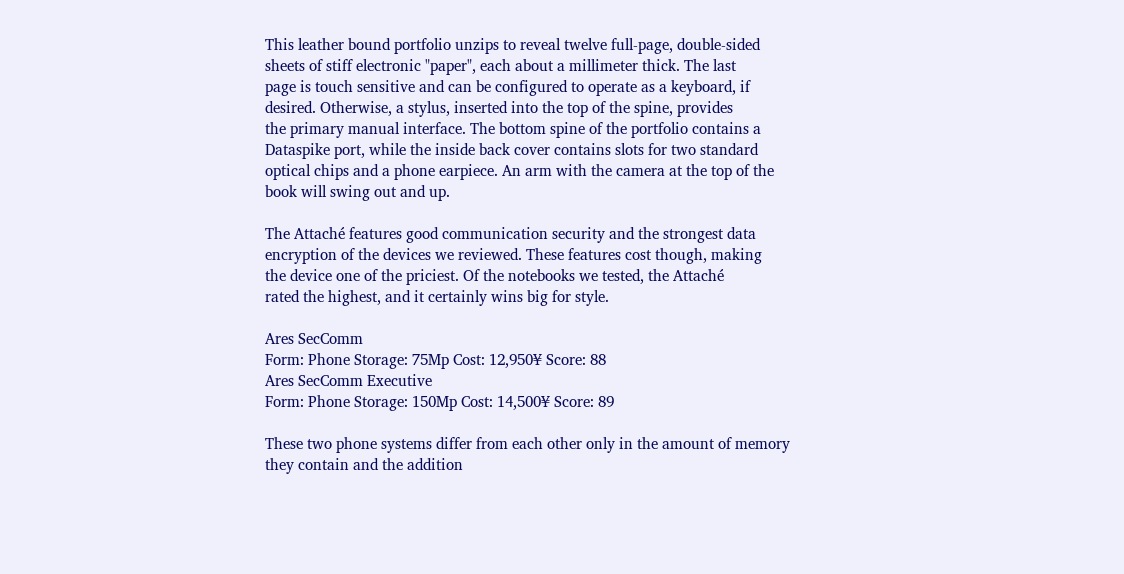This leather bound portfolio unzips to reveal twelve full-page, double-sided
sheets of stiff electronic "paper", each about a millimeter thick. The last
page is touch sensitive and can be configured to operate as a keyboard, if
desired. Otherwise, a stylus, inserted into the top of the spine, provides
the primary manual interface. The bottom spine of the portfolio contains a
Dataspike port, while the inside back cover contains slots for two standard
optical chips and a phone earpiece. An arm with the camera at the top of the
book will swing out and up.

The Attaché features good communication security and the strongest data
encryption of the devices we reviewed. These features cost though, making
the device one of the priciest. Of the notebooks we tested, the Attaché
rated the highest, and it certainly wins big for style.

Ares SecComm
Form: Phone Storage: 75Mp Cost: 12,950¥ Score: 88
Ares SecComm Executive
Form: Phone Storage: 150Mp Cost: 14,500¥ Score: 89

These two phone systems differ from each other only in the amount of memory
they contain and the addition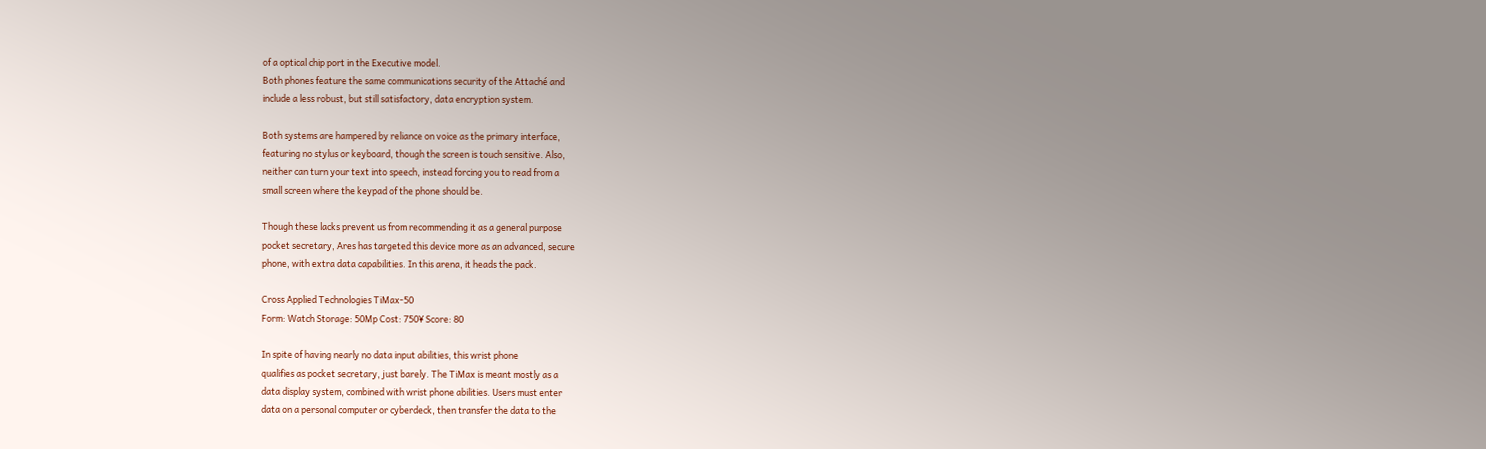of a optical chip port in the Executive model.
Both phones feature the same communications security of the Attaché and
include a less robust, but still satisfactory, data encryption system.

Both systems are hampered by reliance on voice as the primary interface,
featuring no stylus or keyboard, though the screen is touch sensitive. Also,
neither can turn your text into speech, instead forcing you to read from a
small screen where the keypad of the phone should be.

Though these lacks prevent us from recommending it as a general purpose
pocket secretary, Ares has targeted this device more as an advanced, secure
phone, with extra data capabilities. In this arena, it heads the pack.

Cross Applied Technologies TiMax-50
Form: Watch Storage: 50Mp Cost: 750¥ Score: 80

In spite of having nearly no data input abilities, this wrist phone
qualifies as pocket secretary, just barely. The TiMax is meant mostly as a
data display system, combined with wrist phone abilities. Users must enter
data on a personal computer or cyberdeck, then transfer the data to the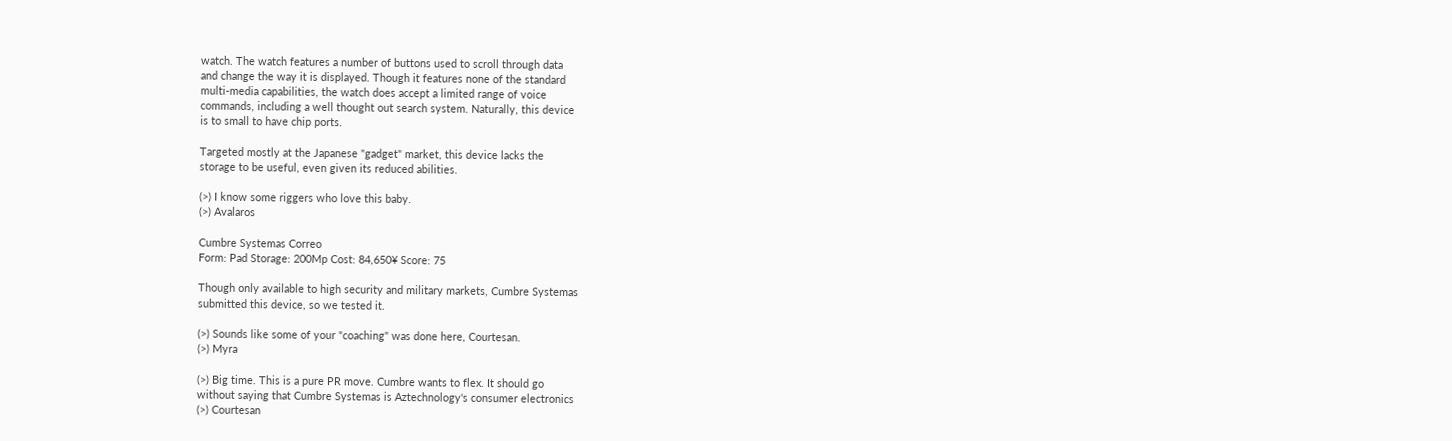watch. The watch features a number of buttons used to scroll through data
and change the way it is displayed. Though it features none of the standard
multi-media capabilities, the watch does accept a limited range of voice
commands, including a well thought out search system. Naturally, this device
is to small to have chip ports.

Targeted mostly at the Japanese "gadget" market, this device lacks the
storage to be useful, even given its reduced abilities.

(>) I know some riggers who love this baby.
(>) Avalaros

Cumbre Systemas Correo
Form: Pad Storage: 200Mp Cost: 84,650¥ Score: 75

Though only available to high security and military markets, Cumbre Systemas
submitted this device, so we tested it.

(>) Sounds like some of your "coaching" was done here, Courtesan.
(>) Myra

(>) Big time. This is a pure PR move. Cumbre wants to flex. It should go
without saying that Cumbre Systemas is Aztechnology's consumer electronics
(>) Courtesan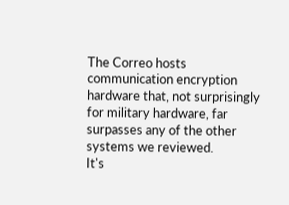The Correo hosts communication encryption hardware that, not surprisingly
for military hardware, far surpasses any of the other systems we reviewed.
It's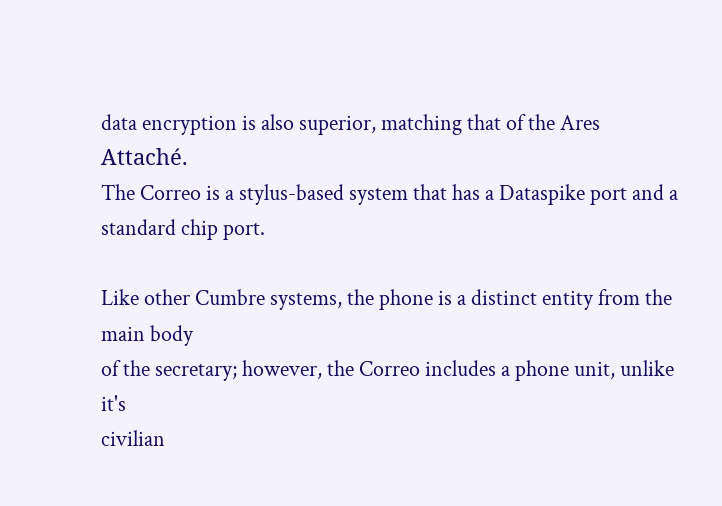data encryption is also superior, matching that of the Ares Attaché.
The Correo is a stylus-based system that has a Dataspike port and a
standard chip port.

Like other Cumbre systems, the phone is a distinct entity from the main body
of the secretary; however, the Correo includes a phone unit, unlike it's
civilian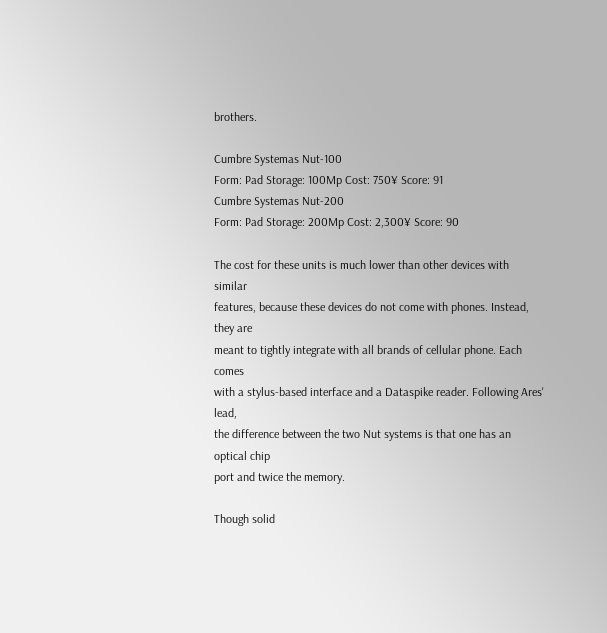brothers.

Cumbre Systemas Nut-100
Form: Pad Storage: 100Mp Cost: 750¥ Score: 91
Cumbre Systemas Nut-200
Form: Pad Storage: 200Mp Cost: 2,300¥ Score: 90

The cost for these units is much lower than other devices with similar
features, because these devices do not come with phones. Instead, they are
meant to tightly integrate with all brands of cellular phone. Each comes
with a stylus-based interface and a Dataspike reader. Following Ares' lead,
the difference between the two Nut systems is that one has an optical chip
port and twice the memory.

Though solid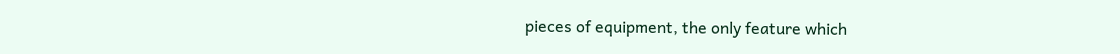pieces of equipment, the only feature which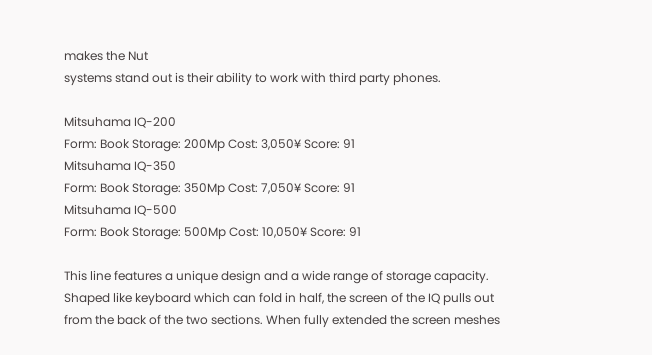makes the Nut
systems stand out is their ability to work with third party phones.

Mitsuhama IQ-200
Form: Book Storage: 200Mp Cost: 3,050¥ Score: 91
Mitsuhama IQ-350
Form: Book Storage: 350Mp Cost: 7,050¥ Score: 91
Mitsuhama IQ-500
Form: Book Storage: 500Mp Cost: 10,050¥ Score: 91

This line features a unique design and a wide range of storage capacity.
Shaped like keyboard which can fold in half, the screen of the IQ pulls out
from the back of the two sections. When fully extended the screen meshes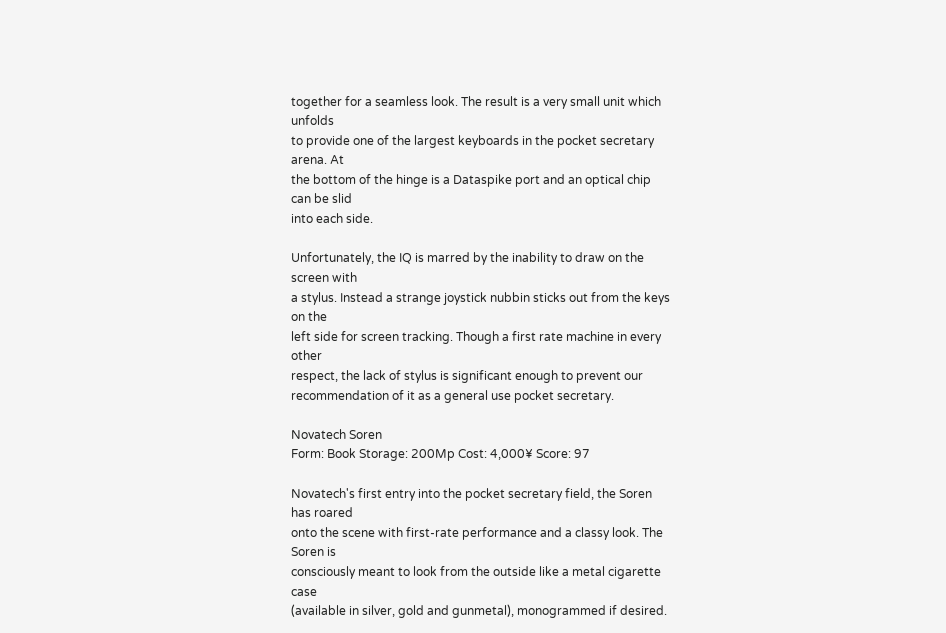together for a seamless look. The result is a very small unit which unfolds
to provide one of the largest keyboards in the pocket secretary arena. At
the bottom of the hinge is a Dataspike port and an optical chip can be slid
into each side.

Unfortunately, the IQ is marred by the inability to draw on the screen with
a stylus. Instead a strange joystick nubbin sticks out from the keys on the
left side for screen tracking. Though a first rate machine in every other
respect, the lack of stylus is significant enough to prevent our
recommendation of it as a general use pocket secretary.

Novatech Soren
Form: Book Storage: 200Mp Cost: 4,000¥ Score: 97

Novatech's first entry into the pocket secretary field, the Soren has roared
onto the scene with first-rate performance and a classy look. The Soren is
consciously meant to look from the outside like a metal cigarette case
(available in silver, gold and gunmetal), monogrammed if desired.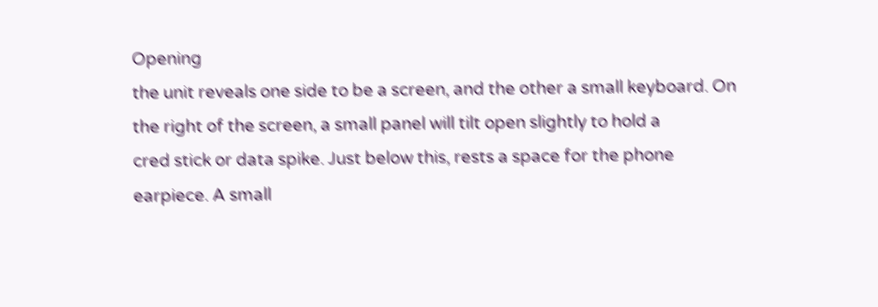Opening
the unit reveals one side to be a screen, and the other a small keyboard. On
the right of the screen, a small panel will tilt open slightly to hold a
cred stick or data spike. Just below this, rests a space for the phone
earpiece. A small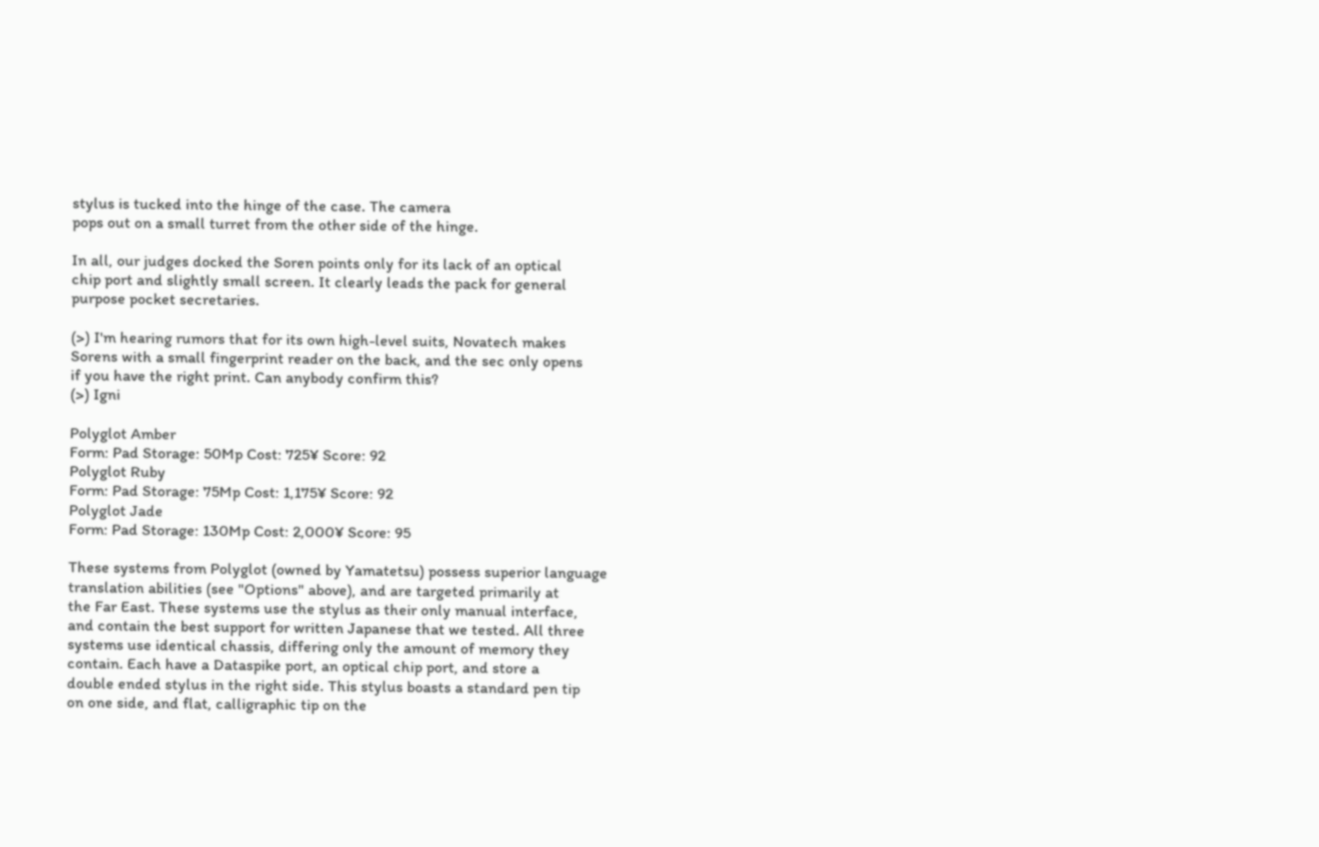stylus is tucked into the hinge of the case. The camera
pops out on a small turret from the other side of the hinge.

In all, our judges docked the Soren points only for its lack of an optical
chip port and slightly small screen. It clearly leads the pack for general
purpose pocket secretaries.

(>) I'm hearing rumors that for its own high-level suits, Novatech makes
Sorens with a small fingerprint reader on the back, and the sec only opens
if you have the right print. Can anybody confirm this?
(>) Igni

Polyglot Amber
Form: Pad Storage: 50Mp Cost: 725¥ Score: 92
Polyglot Ruby
Form: Pad Storage: 75Mp Cost: 1,175¥ Score: 92
Polyglot Jade
Form: Pad Storage: 130Mp Cost: 2,000¥ Score: 95

These systems from Polyglot (owned by Yamatetsu) possess superior language
translation abilities (see "Options" above), and are targeted primarily at
the Far East. These systems use the stylus as their only manual interface,
and contain the best support for written Japanese that we tested. All three
systems use identical chassis, differing only the amount of memory they
contain. Each have a Dataspike port, an optical chip port, and store a
double ended stylus in the right side. This stylus boasts a standard pen tip
on one side, and flat, calligraphic tip on the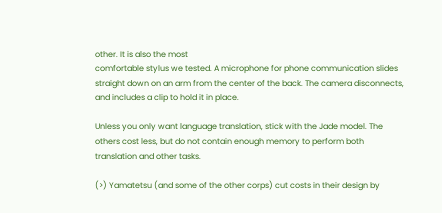other. It is also the most
comfortable stylus we tested. A microphone for phone communication slides
straight down on an arm from the center of the back. The camera disconnects,
and includes a clip to hold it in place.

Unless you only want language translation, stick with the Jade model. The
others cost less, but do not contain enough memory to perform both
translation and other tasks.

(>) Yamatetsu (and some of the other corps) cut costs in their design by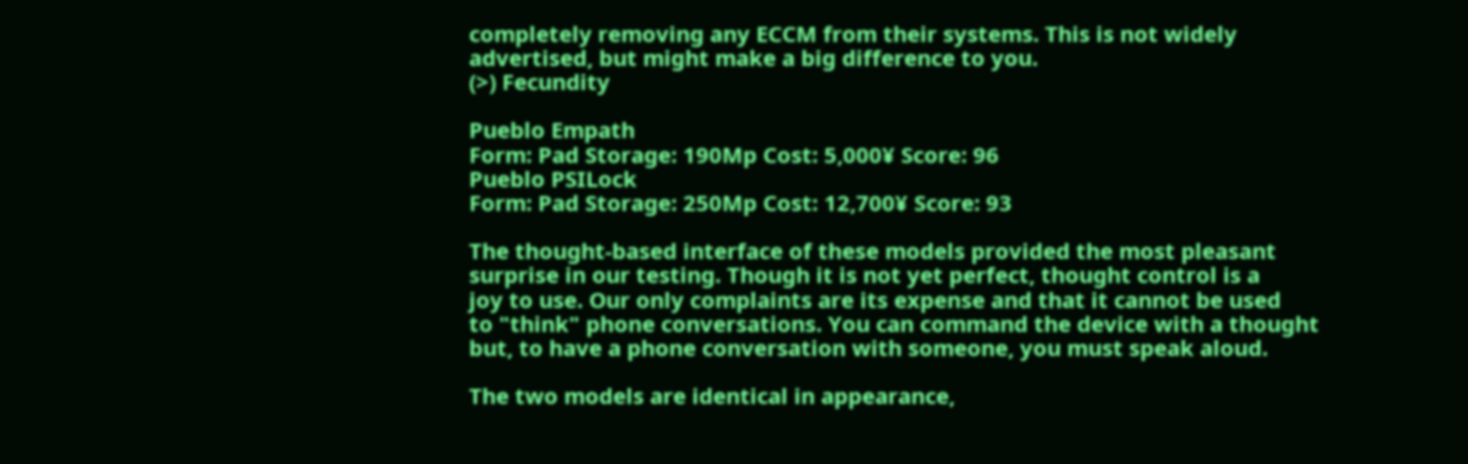completely removing any ECCM from their systems. This is not widely
advertised, but might make a big difference to you.
(>) Fecundity

Pueblo Empath
Form: Pad Storage: 190Mp Cost: 5,000¥ Score: 96
Pueblo PSILock
Form: Pad Storage: 250Mp Cost: 12,700¥ Score: 93

The thought-based interface of these models provided the most pleasant
surprise in our testing. Though it is not yet perfect, thought control is a
joy to use. Our only complaints are its expense and that it cannot be used
to "think" phone conversations. You can command the device with a thought
but, to have a phone conversation with someone, you must speak aloud.

The two models are identical in appearance,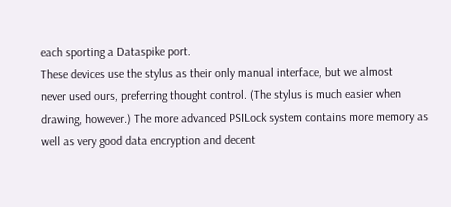each sporting a Dataspike port.
These devices use the stylus as their only manual interface, but we almost
never used ours, preferring thought control. (The stylus is much easier when
drawing, however.) The more advanced PSILock system contains more memory as
well as very good data encryption and decent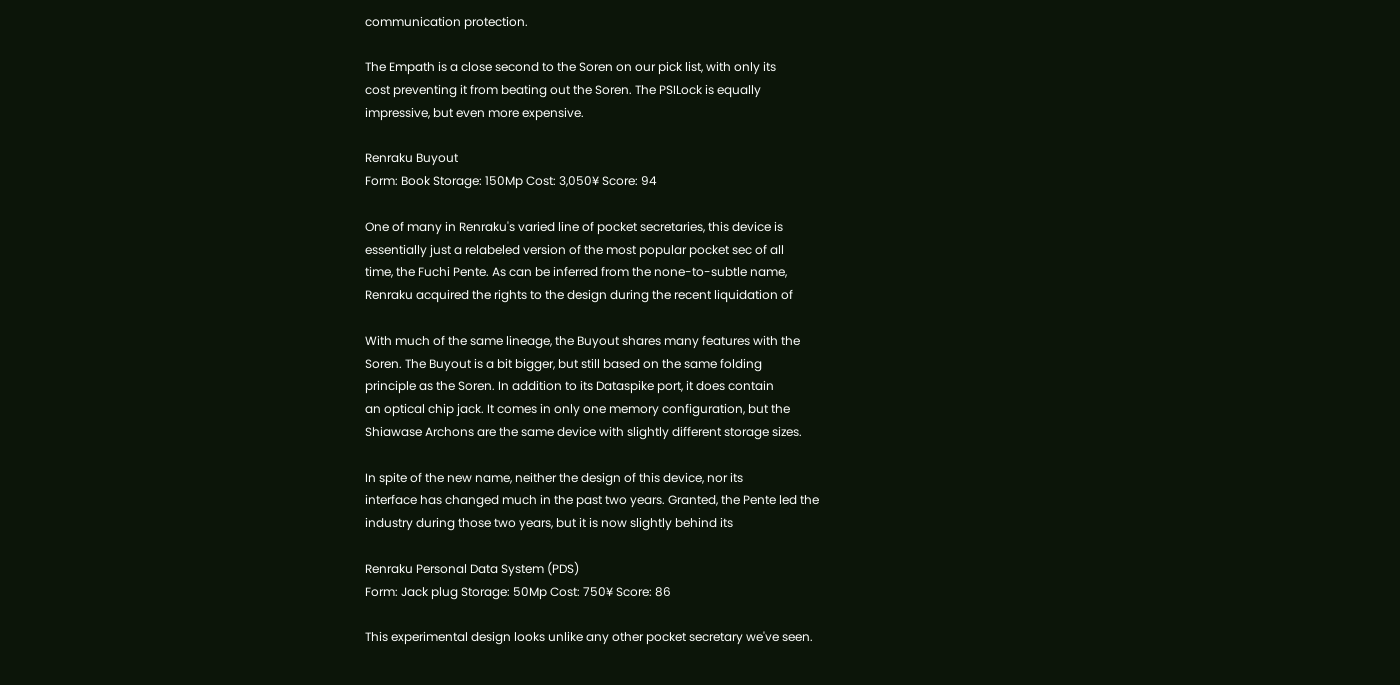communication protection.

The Empath is a close second to the Soren on our pick list, with only its
cost preventing it from beating out the Soren. The PSILock is equally
impressive, but even more expensive.

Renraku Buyout
Form: Book Storage: 150Mp Cost: 3,050¥ Score: 94

One of many in Renraku's varied line of pocket secretaries, this device is
essentially just a relabeled version of the most popular pocket sec of all
time, the Fuchi Pente. As can be inferred from the none-to-subtle name,
Renraku acquired the rights to the design during the recent liquidation of

With much of the same lineage, the Buyout shares many features with the
Soren. The Buyout is a bit bigger, but still based on the same folding
principle as the Soren. In addition to its Dataspike port, it does contain
an optical chip jack. It comes in only one memory configuration, but the
Shiawase Archons are the same device with slightly different storage sizes.

In spite of the new name, neither the design of this device, nor its
interface has changed much in the past two years. Granted, the Pente led the
industry during those two years, but it is now slightly behind its

Renraku Personal Data System (PDS)
Form: Jack plug Storage: 50Mp Cost: 750¥ Score: 86

This experimental design looks unlike any other pocket secretary we've seen.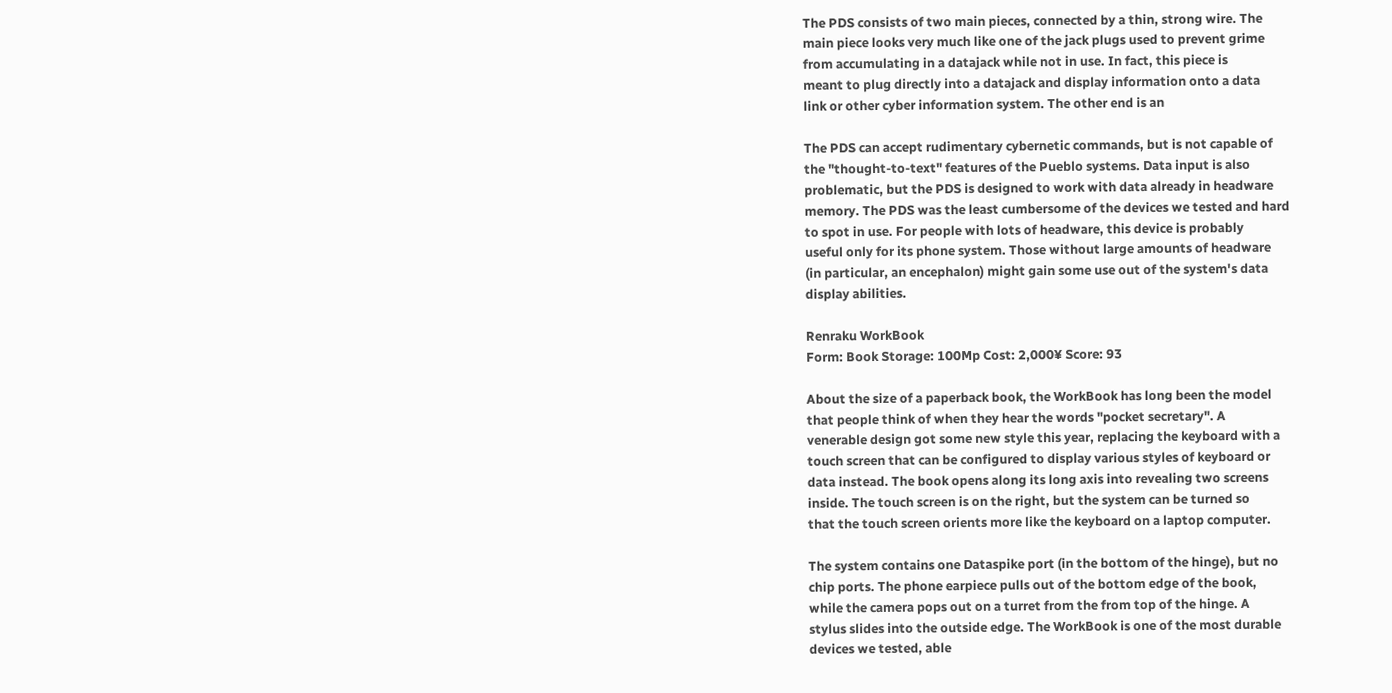The PDS consists of two main pieces, connected by a thin, strong wire. The
main piece looks very much like one of the jack plugs used to prevent grime
from accumulating in a datajack while not in use. In fact, this piece is
meant to plug directly into a datajack and display information onto a data
link or other cyber information system. The other end is an

The PDS can accept rudimentary cybernetic commands, but is not capable of
the "thought-to-text" features of the Pueblo systems. Data input is also
problematic, but the PDS is designed to work with data already in headware
memory. The PDS was the least cumbersome of the devices we tested and hard
to spot in use. For people with lots of headware, this device is probably
useful only for its phone system. Those without large amounts of headware
(in particular, an encephalon) might gain some use out of the system's data
display abilities.

Renraku WorkBook
Form: Book Storage: 100Mp Cost: 2,000¥ Score: 93

About the size of a paperback book, the WorkBook has long been the model
that people think of when they hear the words "pocket secretary". A
venerable design got some new style this year, replacing the keyboard with a
touch screen that can be configured to display various styles of keyboard or
data instead. The book opens along its long axis into revealing two screens
inside. The touch screen is on the right, but the system can be turned so
that the touch screen orients more like the keyboard on a laptop computer.

The system contains one Dataspike port (in the bottom of the hinge), but no
chip ports. The phone earpiece pulls out of the bottom edge of the book,
while the camera pops out on a turret from the from top of the hinge. A
stylus slides into the outside edge. The WorkBook is one of the most durable
devices we tested, able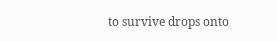to survive drops onto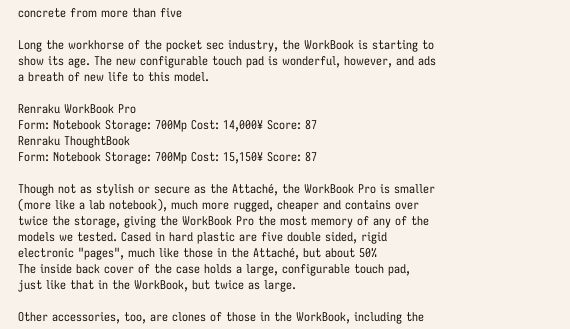concrete from more than five

Long the workhorse of the pocket sec industry, the WorkBook is starting to
show its age. The new configurable touch pad is wonderful, however, and ads
a breath of new life to this model.

Renraku WorkBook Pro
Form: Notebook Storage: 700Mp Cost: 14,000¥ Score: 87
Renraku ThoughtBook
Form: Notebook Storage: 700Mp Cost: 15,150¥ Score: 87

Though not as stylish or secure as the Attaché, the WorkBook Pro is smaller
(more like a lab notebook), much more rugged, cheaper and contains over
twice the storage, giving the WorkBook Pro the most memory of any of the
models we tested. Cased in hard plastic are five double sided, rigid
electronic "pages", much like those in the Attaché, but about 50%
The inside back cover of the case holds a large, configurable touch pad,
just like that in the WorkBook, but twice as large.

Other accessories, too, are clones of those in the WorkBook, including the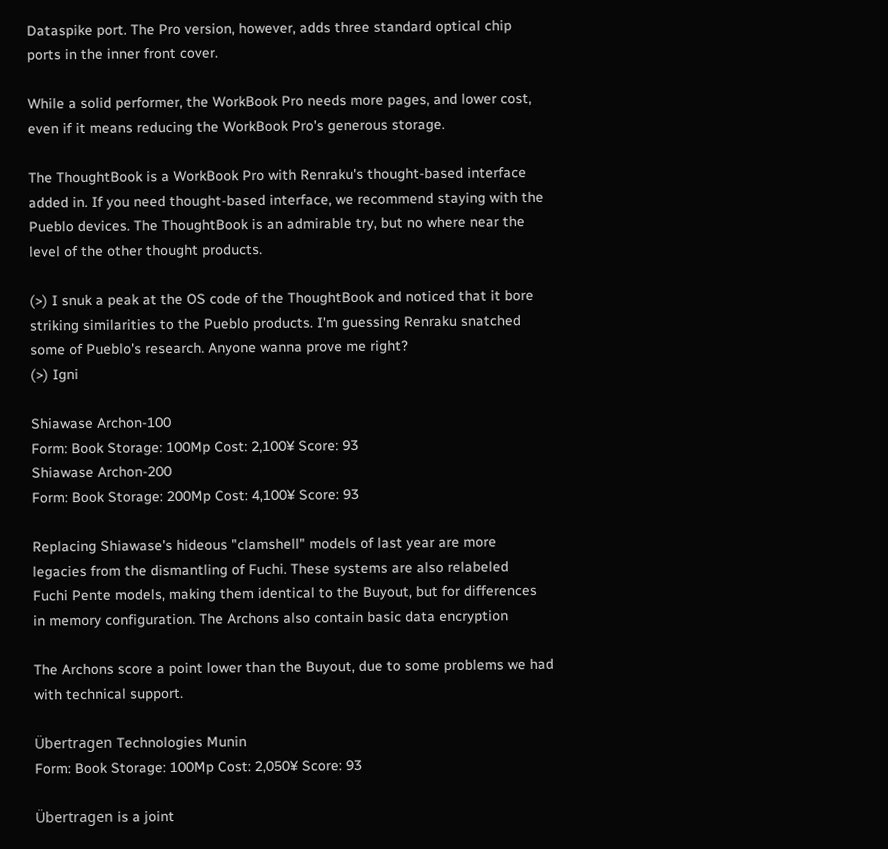Dataspike port. The Pro version, however, adds three standard optical chip
ports in the inner front cover.

While a solid performer, the WorkBook Pro needs more pages, and lower cost,
even if it means reducing the WorkBook Pro's generous storage.

The ThoughtBook is a WorkBook Pro with Renraku's thought-based interface
added in. If you need thought-based interface, we recommend staying with the
Pueblo devices. The ThoughtBook is an admirable try, but no where near the
level of the other thought products.

(>) I snuk a peak at the OS code of the ThoughtBook and noticed that it bore
striking similarities to the Pueblo products. I'm guessing Renraku snatched
some of Pueblo's research. Anyone wanna prove me right?
(>) Igni

Shiawase Archon-100
Form: Book Storage: 100Mp Cost: 2,100¥ Score: 93
Shiawase Archon-200
Form: Book Storage: 200Mp Cost: 4,100¥ Score: 93

Replacing Shiawase's hideous "clamshell" models of last year are more
legacies from the dismantling of Fuchi. These systems are also relabeled
Fuchi Pente models, making them identical to the Buyout, but for differences
in memory configuration. The Archons also contain basic data encryption

The Archons score a point lower than the Buyout, due to some problems we had
with technical support.

Übertragen Technologies Munin
Form: Book Storage: 100Mp Cost: 2,050¥ Score: 93

Übertragen is a joint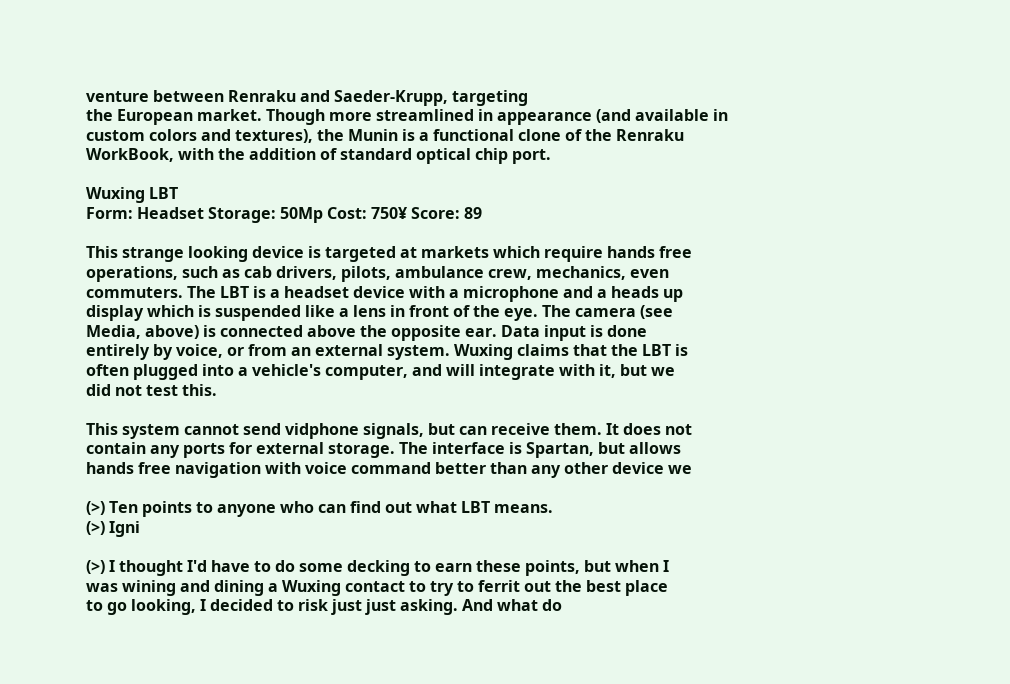venture between Renraku and Saeder-Krupp, targeting
the European market. Though more streamlined in appearance (and available in
custom colors and textures), the Munin is a functional clone of the Renraku
WorkBook, with the addition of standard optical chip port.

Wuxing LBT
Form: Headset Storage: 50Mp Cost: 750¥ Score: 89

This strange looking device is targeted at markets which require hands free
operations, such as cab drivers, pilots, ambulance crew, mechanics, even
commuters. The LBT is a headset device with a microphone and a heads up
display which is suspended like a lens in front of the eye. The camera (see
Media, above) is connected above the opposite ear. Data input is done
entirely by voice, or from an external system. Wuxing claims that the LBT is
often plugged into a vehicle's computer, and will integrate with it, but we
did not test this.

This system cannot send vidphone signals, but can receive them. It does not
contain any ports for external storage. The interface is Spartan, but allows
hands free navigation with voice command better than any other device we

(>) Ten points to anyone who can find out what LBT means.
(>) Igni

(>) I thought I'd have to do some decking to earn these points, but when I
was wining and dining a Wuxing contact to try to ferrit out the best place
to go looking, I decided to risk just just asking. And what do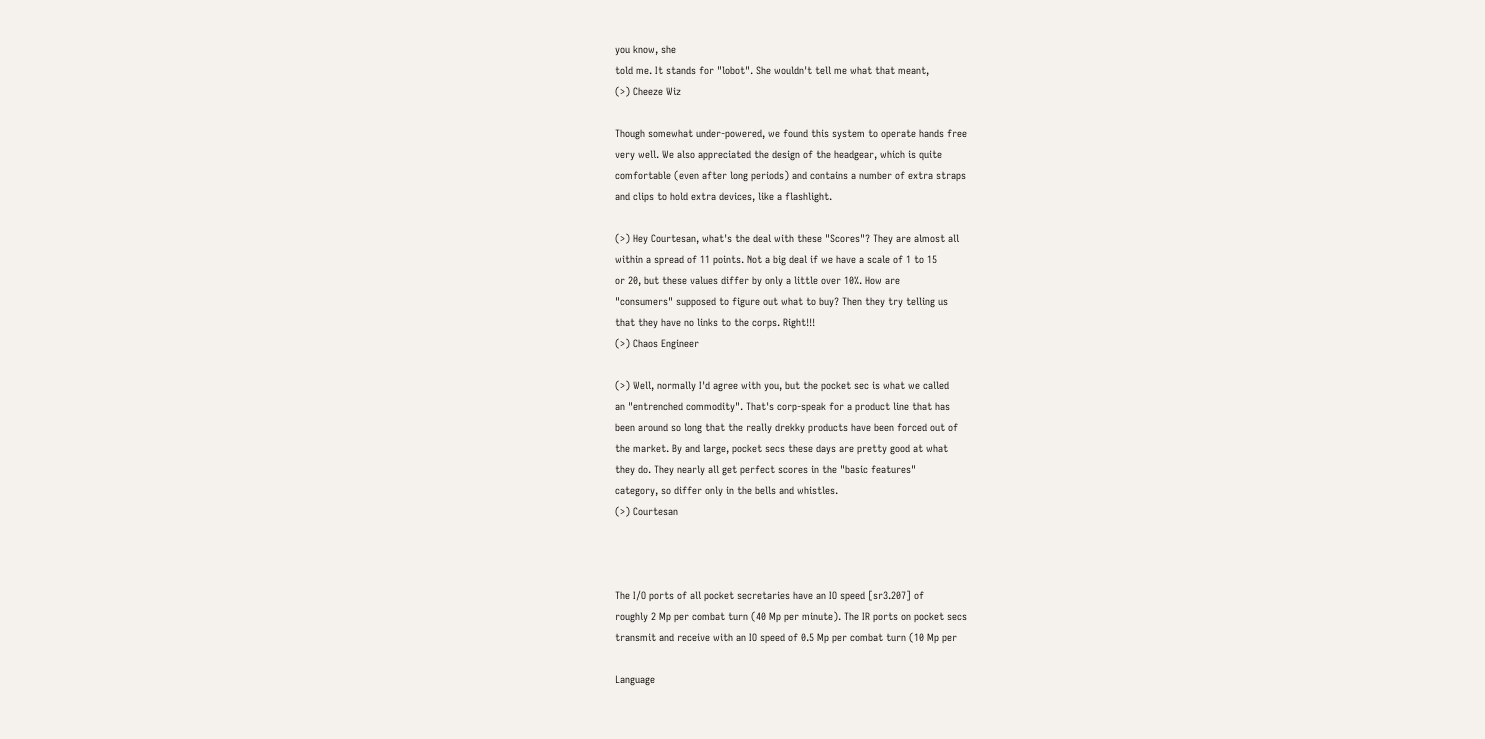you know, she
told me. It stands for "lobot". She wouldn't tell me what that meant,
(>) Cheeze Wiz

Though somewhat under-powered, we found this system to operate hands free
very well. We also appreciated the design of the headgear, which is quite
comfortable (even after long periods) and contains a number of extra straps
and clips to hold extra devices, like a flashlight.

(>) Hey Courtesan, what's the deal with these "Scores"? They are almost all
within a spread of 11 points. Not a big deal if we have a scale of 1 to 15
or 20, but these values differ by only a little over 10%. How are
"consumers" supposed to figure out what to buy? Then they try telling us
that they have no links to the corps. Right!!!
(>) Chaos Engineer

(>) Well, normally I'd agree with you, but the pocket sec is what we called
an "entrenched commodity". That's corp-speak for a product line that has
been around so long that the really drekky products have been forced out of
the market. By and large, pocket secs these days are pretty good at what
they do. They nearly all get perfect scores in the "basic features"
category, so differ only in the bells and whistles.
(>) Courtesan



The I/O ports of all pocket secretaries have an IO speed [sr3.207] of
roughly 2 Mp per combat turn (40 Mp per minute). The IR ports on pocket secs
transmit and receive with an IO speed of 0.5 Mp per combat turn (10 Mp per

Language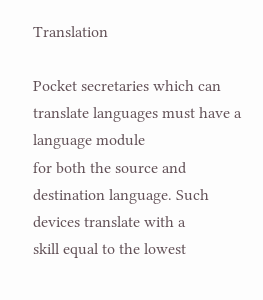Translation

Pocket secretaries which can translate languages must have a language module
for both the source and destination language. Such devices translate with a
skill equal to the lowest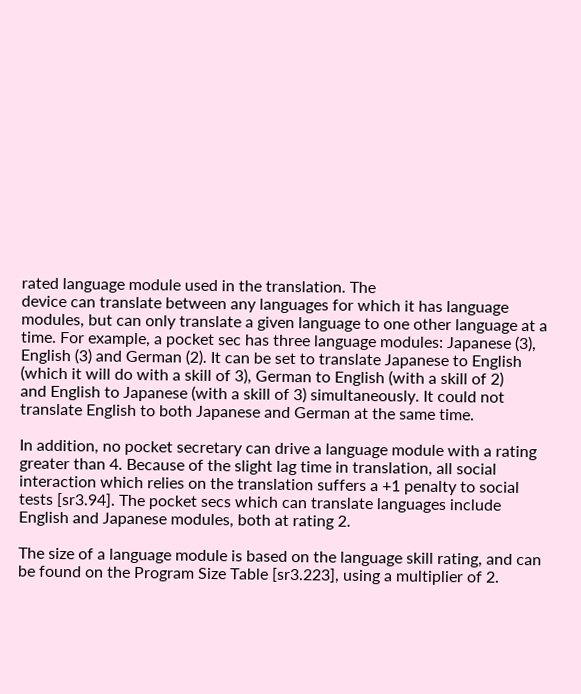rated language module used in the translation. The
device can translate between any languages for which it has language
modules, but can only translate a given language to one other language at a
time. For example, a pocket sec has three language modules: Japanese (3),
English (3) and German (2). It can be set to translate Japanese to English
(which it will do with a skill of 3), German to English (with a skill of 2)
and English to Japanese (with a skill of 3) simultaneously. It could not
translate English to both Japanese and German at the same time.

In addition, no pocket secretary can drive a language module with a rating
greater than 4. Because of the slight lag time in translation, all social
interaction which relies on the translation suffers a +1 penalty to social
tests [sr3.94]. The pocket secs which can translate languages include
English and Japanese modules, both at rating 2.

The size of a language module is based on the language skill rating, and can
be found on the Program Size Table [sr3.223], using a multiplier of 2.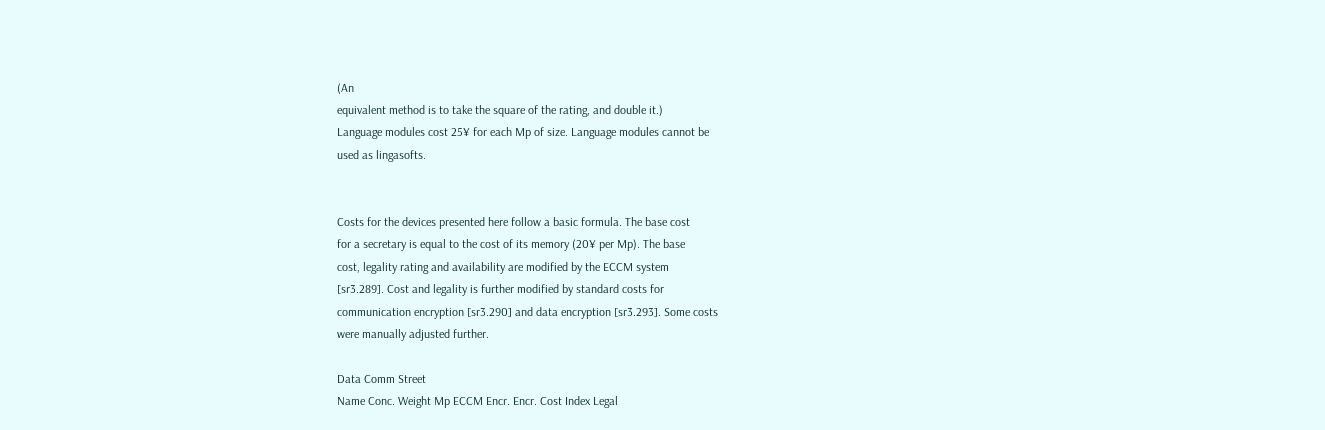(An
equivalent method is to take the square of the rating, and double it.)
Language modules cost 25¥ for each Mp of size. Language modules cannot be
used as lingasofts.


Costs for the devices presented here follow a basic formula. The base cost
for a secretary is equal to the cost of its memory (20¥ per Mp). The base
cost, legality rating and availability are modified by the ECCM system
[sr3.289]. Cost and legality is further modified by standard costs for
communication encryption [sr3.290] and data encryption [sr3.293]. Some costs
were manually adjusted further.

Data Comm Street
Name Conc. Weight Mp ECCM Encr. Encr. Cost Index Legal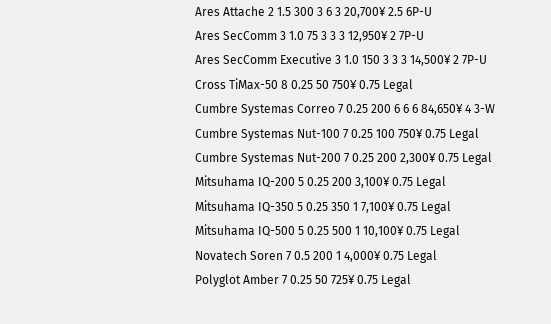Ares Attache 2 1.5 300 3 6 3 20,700¥ 2.5 6P-U
Ares SecComm 3 1.0 75 3 3 3 12,950¥ 2 7P-U
Ares SecComm Executive 3 1.0 150 3 3 3 14,500¥ 2 7P-U
Cross TiMax-50 8 0.25 50 750¥ 0.75 Legal
Cumbre Systemas Correo 7 0.25 200 6 6 6 84,650¥ 4 3-W
Cumbre Systemas Nut-100 7 0.25 100 750¥ 0.75 Legal
Cumbre Systemas Nut-200 7 0.25 200 2,300¥ 0.75 Legal
Mitsuhama IQ-200 5 0.25 200 3,100¥ 0.75 Legal
Mitsuhama IQ-350 5 0.25 350 1 7,100¥ 0.75 Legal
Mitsuhama IQ-500 5 0.25 500 1 10,100¥ 0.75 Legal
Novatech Soren 7 0.5 200 1 4,000¥ 0.75 Legal
Polyglot Amber 7 0.25 50 725¥ 0.75 Legal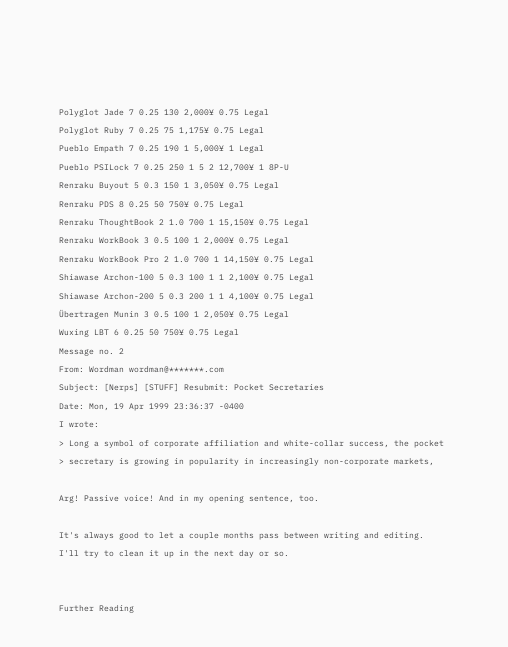Polyglot Jade 7 0.25 130 2,000¥ 0.75 Legal
Polyglot Ruby 7 0.25 75 1,175¥ 0.75 Legal
Pueblo Empath 7 0.25 190 1 5,000¥ 1 Legal
Pueblo PSILock 7 0.25 250 1 5 2 12,700¥ 1 8P-U
Renraku Buyout 5 0.3 150 1 3,050¥ 0.75 Legal
Renraku PDS 8 0.25 50 750¥ 0.75 Legal
Renraku ThoughtBook 2 1.0 700 1 15,150¥ 0.75 Legal
Renraku WorkBook 3 0.5 100 1 2,000¥ 0.75 Legal
Renraku WorkBook Pro 2 1.0 700 1 14,150¥ 0.75 Legal
Shiawase Archon-100 5 0.3 100 1 1 2,100¥ 0.75 Legal
Shiawase Archon-200 5 0.3 200 1 1 4,100¥ 0.75 Legal
Übertragen Munin 3 0.5 100 1 2,050¥ 0.75 Legal
Wuxing LBT 6 0.25 50 750¥ 0.75 Legal
Message no. 2
From: Wordman wordman@*******.com
Subject: [Nerps] [STUFF] Resubmit: Pocket Secretaries
Date: Mon, 19 Apr 1999 23:36:37 -0400
I wrote:
> Long a symbol of corporate affiliation and white-collar success, the pocket
> secretary is growing in popularity in increasingly non-corporate markets,

Arg! Passive voice! And in my opening sentence, too.

It's always good to let a couple months pass between writing and editing.
I'll try to clean it up in the next day or so.


Further Reading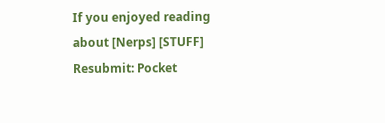If you enjoyed reading about [Nerps] [STUFF] Resubmit: Pocket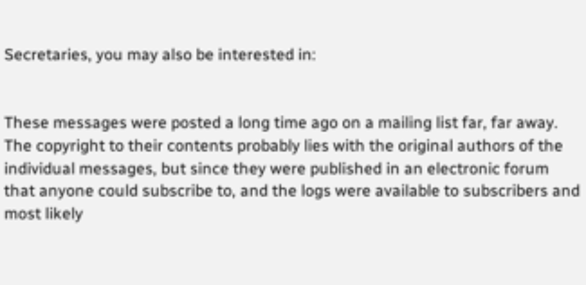Secretaries, you may also be interested in:


These messages were posted a long time ago on a mailing list far, far away. The copyright to their contents probably lies with the original authors of the individual messages, but since they were published in an electronic forum that anyone could subscribe to, and the logs were available to subscribers and most likely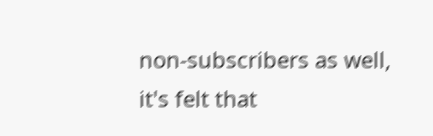non-subscribers as well, it's felt that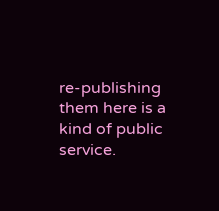re-publishing them here is a kind of public service.